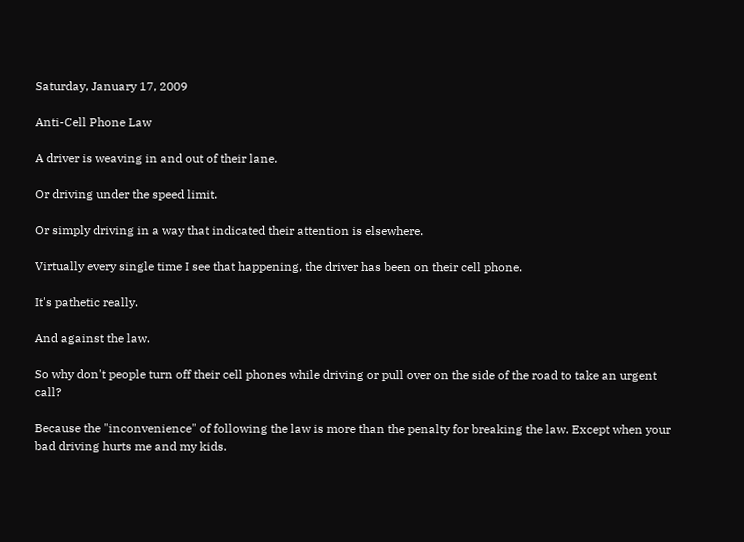Saturday, January 17, 2009

Anti-Cell Phone Law

A driver is weaving in and out of their lane.

Or driving under the speed limit.

Or simply driving in a way that indicated their attention is elsewhere.

Virtually every single time I see that happening, the driver has been on their cell phone.

It's pathetic really.

And against the law.

So why don't people turn off their cell phones while driving or pull over on the side of the road to take an urgent call?

Because the "inconvenience" of following the law is more than the penalty for breaking the law. Except when your bad driving hurts me and my kids.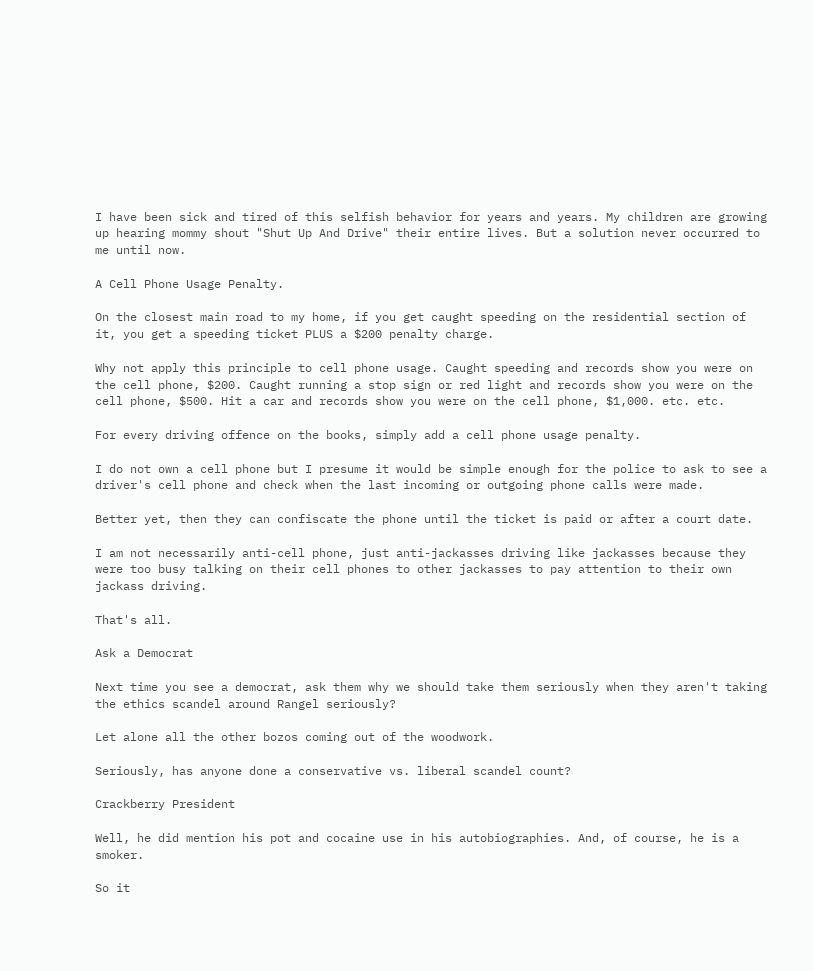I have been sick and tired of this selfish behavior for years and years. My children are growing up hearing mommy shout "Shut Up And Drive" their entire lives. But a solution never occurred to me until now.

A Cell Phone Usage Penalty.

On the closest main road to my home, if you get caught speeding on the residential section of it, you get a speeding ticket PLUS a $200 penalty charge.

Why not apply this principle to cell phone usage. Caught speeding and records show you were on the cell phone, $200. Caught running a stop sign or red light and records show you were on the cell phone, $500. Hit a car and records show you were on the cell phone, $1,000. etc. etc.

For every driving offence on the books, simply add a cell phone usage penalty.

I do not own a cell phone but I presume it would be simple enough for the police to ask to see a driver's cell phone and check when the last incoming or outgoing phone calls were made.

Better yet, then they can confiscate the phone until the ticket is paid or after a court date.

I am not necessarily anti-cell phone, just anti-jackasses driving like jackasses because they were too busy talking on their cell phones to other jackasses to pay attention to their own jackass driving.

That's all.

Ask a Democrat

Next time you see a democrat, ask them why we should take them seriously when they aren't taking the ethics scandel around Rangel seriously?

Let alone all the other bozos coming out of the woodwork.

Seriously, has anyone done a conservative vs. liberal scandel count?

Crackberry President

Well, he did mention his pot and cocaine use in his autobiographies. And, of course, he is a smoker.

So it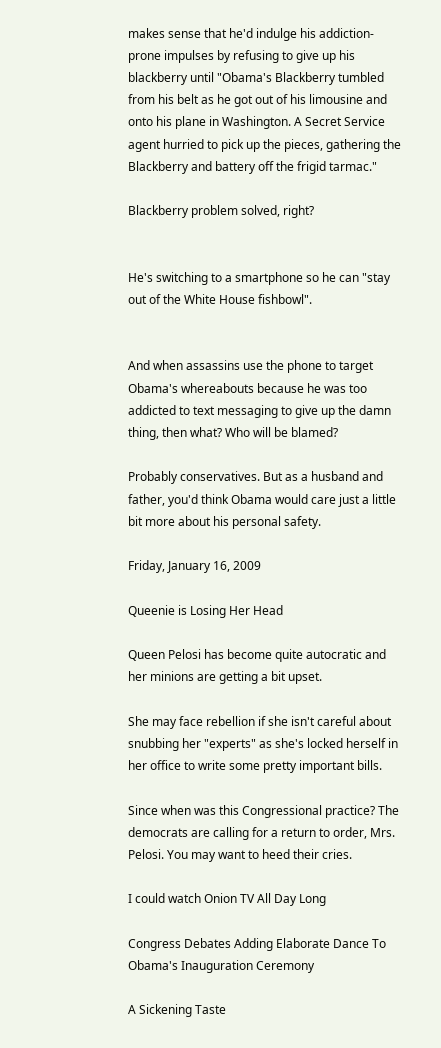makes sense that he'd indulge his addiction-prone impulses by refusing to give up his blackberry until "Obama's Blackberry tumbled from his belt as he got out of his limousine and onto his plane in Washington. A Secret Service agent hurried to pick up the pieces, gathering the Blackberry and battery off the frigid tarmac."

Blackberry problem solved, right?


He's switching to a smartphone so he can "stay out of the White House fishbowl".


And when assassins use the phone to target Obama's whereabouts because he was too addicted to text messaging to give up the damn thing, then what? Who will be blamed?

Probably conservatives. But as a husband and father, you'd think Obama would care just a little bit more about his personal safety.

Friday, January 16, 2009

Queenie is Losing Her Head

Queen Pelosi has become quite autocratic and her minions are getting a bit upset.

She may face rebellion if she isn't careful about snubbing her "experts" as she's locked herself in her office to write some pretty important bills.

Since when was this Congressional practice? The democrats are calling for a return to order, Mrs. Pelosi. You may want to heed their cries.

I could watch Onion TV All Day Long

Congress Debates Adding Elaborate Dance To Obama's Inauguration Ceremony

A Sickening Taste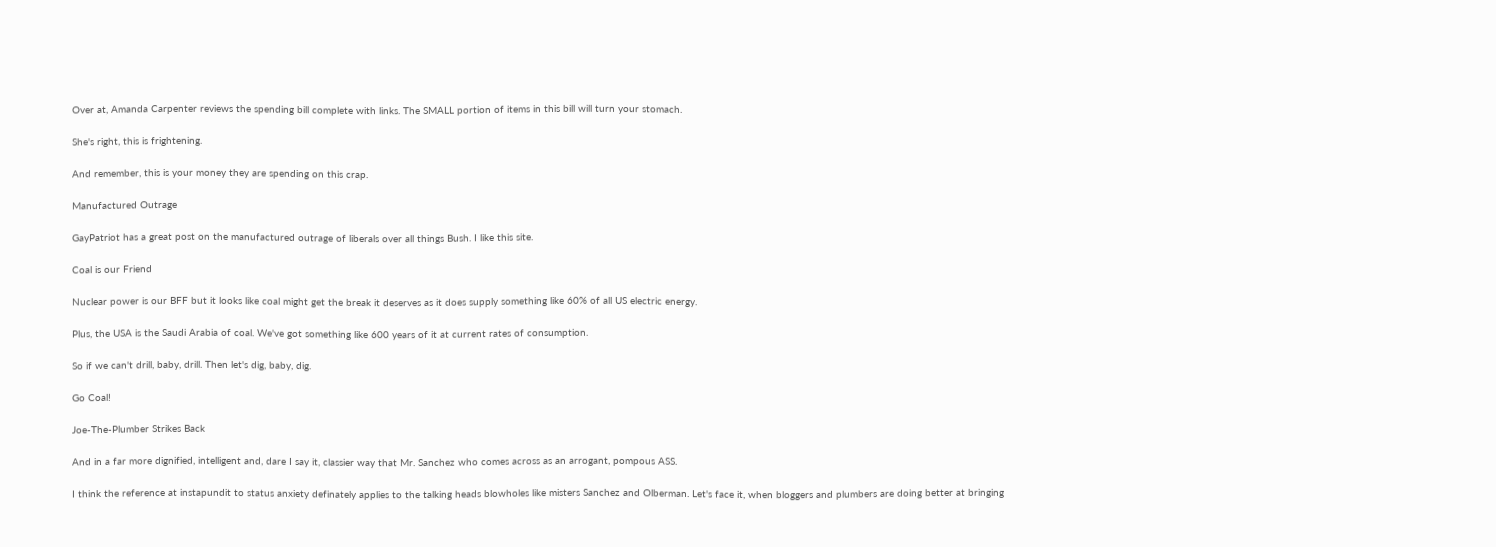Over at, Amanda Carpenter reviews the spending bill complete with links. The SMALL portion of items in this bill will turn your stomach.

She's right, this is frightening.

And remember, this is your money they are spending on this crap.

Manufactured Outrage

GayPatriot has a great post on the manufactured outrage of liberals over all things Bush. I like this site.

Coal is our Friend

Nuclear power is our BFF but it looks like coal might get the break it deserves as it does supply something like 60% of all US electric energy.

Plus, the USA is the Saudi Arabia of coal. We've got something like 600 years of it at current rates of consumption.

So if we can't drill, baby, drill. Then let's dig, baby, dig.

Go Coal!

Joe-The-Plumber Strikes Back

And in a far more dignified, intelligent and, dare I say it, classier way that Mr. Sanchez who comes across as an arrogant, pompous ASS.

I think the reference at instapundit to status anxiety definately applies to the talking heads blowholes like misters Sanchez and Olberman. Let's face it, when bloggers and plumbers are doing better at bringing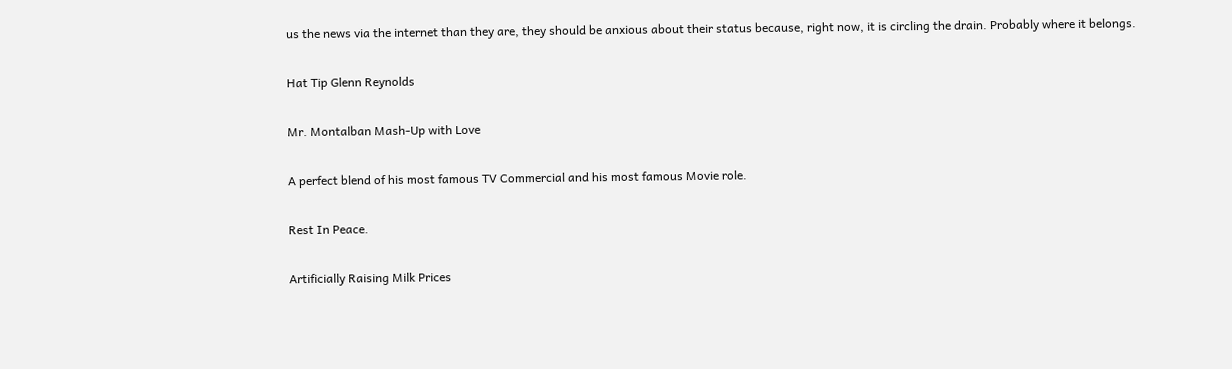us the news via the internet than they are, they should be anxious about their status because, right now, it is circling the drain. Probably where it belongs.

Hat Tip Glenn Reynolds

Mr. Montalban Mash-Up with Love

A perfect blend of his most famous TV Commercial and his most famous Movie role.

Rest In Peace.

Artificially Raising Milk Prices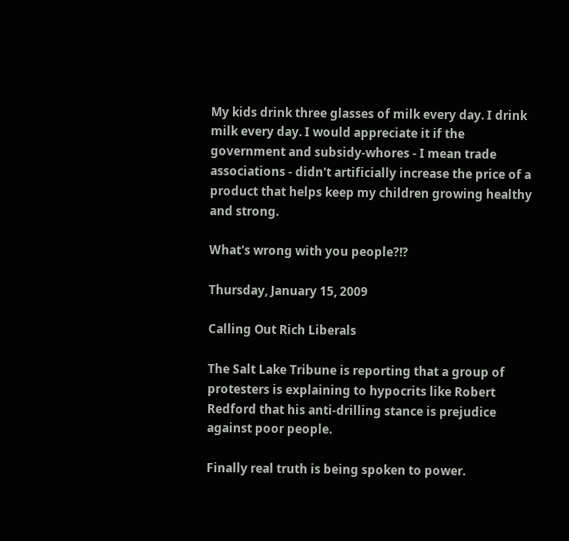My kids drink three glasses of milk every day. I drink milk every day. I would appreciate it if the government and subsidy-whores - I mean trade associations - didn't artificially increase the price of a product that helps keep my children growing healthy and strong.

What's wrong with you people?!?

Thursday, January 15, 2009

Calling Out Rich Liberals

The Salt Lake Tribune is reporting that a group of protesters is explaining to hypocrits like Robert Redford that his anti-drilling stance is prejudice against poor people.

Finally real truth is being spoken to power.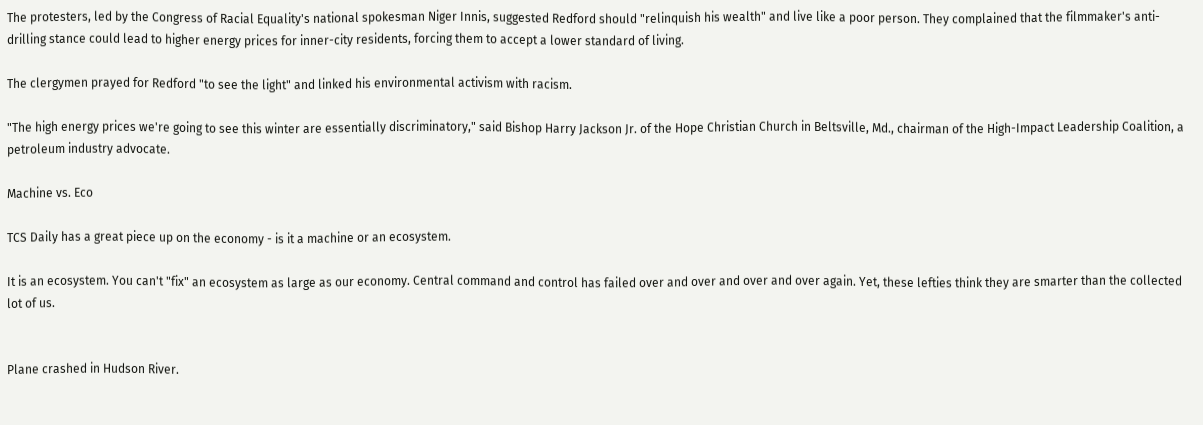The protesters, led by the Congress of Racial Equality's national spokesman Niger Innis, suggested Redford should "relinquish his wealth" and live like a poor person. They complained that the filmmaker's anti-drilling stance could lead to higher energy prices for inner-city residents, forcing them to accept a lower standard of living.

The clergymen prayed for Redford "to see the light" and linked his environmental activism with racism.

"The high energy prices we're going to see this winter are essentially discriminatory," said Bishop Harry Jackson Jr. of the Hope Christian Church in Beltsville, Md., chairman of the High-Impact Leadership Coalition, a petroleum industry advocate.

Machine vs. Eco

TCS Daily has a great piece up on the economy - is it a machine or an ecosystem.

It is an ecosystem. You can't "fix" an ecosystem as large as our economy. Central command and control has failed over and over and over and over again. Yet, these lefties think they are smarter than the collected lot of us.


Plane crashed in Hudson River.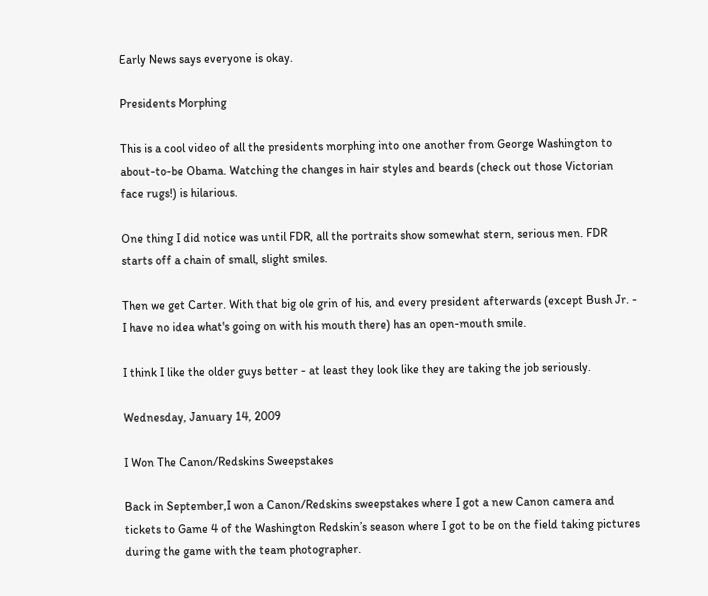Early News says everyone is okay.

Presidents Morphing

This is a cool video of all the presidents morphing into one another from George Washington to about-to-be Obama. Watching the changes in hair styles and beards (check out those Victorian face rugs!) is hilarious.

One thing I did notice was until FDR, all the portraits show somewhat stern, serious men. FDR starts off a chain of small, slight smiles.

Then we get Carter. With that big ole grin of his, and every president afterwards (except Bush Jr. - I have no idea what's going on with his mouth there) has an open-mouth smile.

I think I like the older guys better - at least they look like they are taking the job seriously.

Wednesday, January 14, 2009

I Won The Canon/Redskins Sweepstakes

Back in September,I won a Canon/Redskins sweepstakes where I got a new Canon camera and tickets to Game 4 of the Washington Redskin’s season where I got to be on the field taking pictures during the game with the team photographer.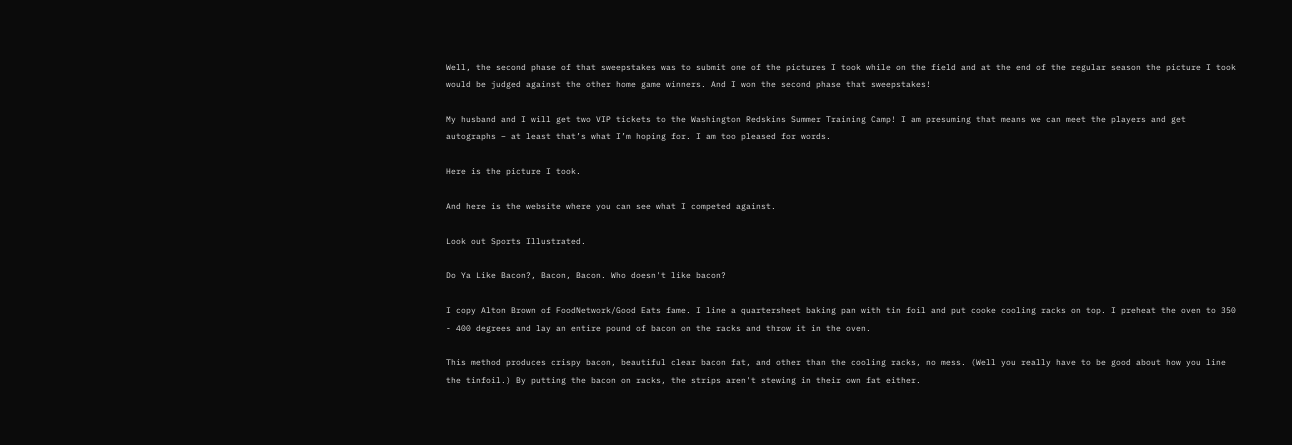Well, the second phase of that sweepstakes was to submit one of the pictures I took while on the field and at the end of the regular season the picture I took would be judged against the other home game winners. And I won the second phase that sweepstakes!

My husband and I will get two VIP tickets to the Washington Redskins Summer Training Camp! I am presuming that means we can meet the players and get autographs – at least that’s what I’m hoping for. I am too pleased for words.

Here is the picture I took.

And here is the website where you can see what I competed against.

Look out Sports Illustrated.

Do Ya Like Bacon?, Bacon, Bacon. Who doesn't like bacon?

I copy Alton Brown of FoodNetwork/Good Eats fame. I line a quartersheet baking pan with tin foil and put cooke cooling racks on top. I preheat the oven to 350 - 400 degrees and lay an entire pound of bacon on the racks and throw it in the oven.

This method produces crispy bacon, beautiful clear bacon fat, and other than the cooling racks, no mess. (Well you really have to be good about how you line the tinfoil.) By putting the bacon on racks, the strips aren't stewing in their own fat either.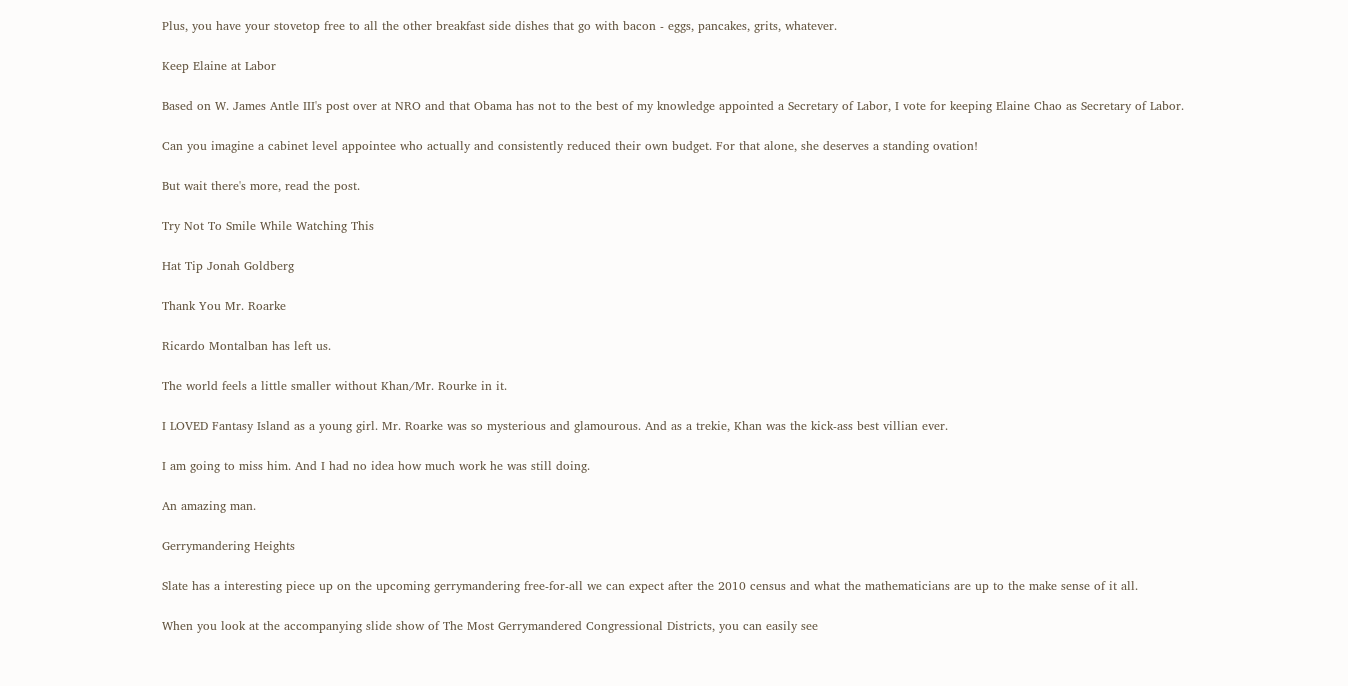Plus, you have your stovetop free to all the other breakfast side dishes that go with bacon - eggs, pancakes, grits, whatever.

Keep Elaine at Labor

Based on W. James Antle III's post over at NRO and that Obama has not to the best of my knowledge appointed a Secretary of Labor, I vote for keeping Elaine Chao as Secretary of Labor.

Can you imagine a cabinet level appointee who actually and consistently reduced their own budget. For that alone, she deserves a standing ovation!

But wait there's more, read the post.

Try Not To Smile While Watching This

Hat Tip Jonah Goldberg

Thank You Mr. Roarke

Ricardo Montalban has left us.

The world feels a little smaller without Khan/Mr. Rourke in it.

I LOVED Fantasy Island as a young girl. Mr. Roarke was so mysterious and glamourous. And as a trekie, Khan was the kick-ass best villian ever.

I am going to miss him. And I had no idea how much work he was still doing.

An amazing man.

Gerrymandering Heights

Slate has a interesting piece up on the upcoming gerrymandering free-for-all we can expect after the 2010 census and what the mathematicians are up to the make sense of it all.

When you look at the accompanying slide show of The Most Gerrymandered Congressional Districts, you can easily see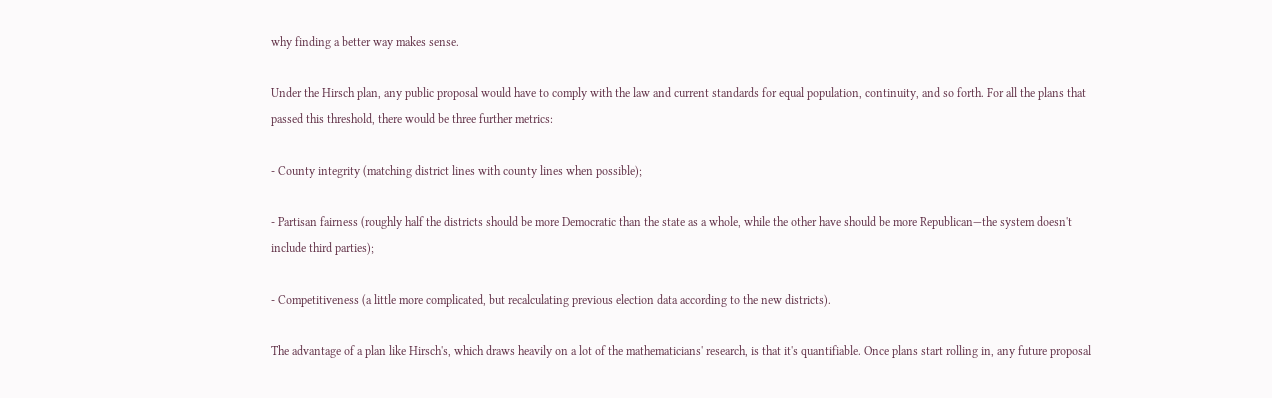why finding a better way makes sense.

Under the Hirsch plan, any public proposal would have to comply with the law and current standards for equal population, continuity, and so forth. For all the plans that passed this threshold, there would be three further metrics:

- County integrity (matching district lines with county lines when possible);

- Partisan fairness (roughly half the districts should be more Democratic than the state as a whole, while the other have should be more Republican—the system doesn't include third parties);

- Competitiveness (a little more complicated, but recalculating previous election data according to the new districts).

The advantage of a plan like Hirsch's, which draws heavily on a lot of the mathematicians' research, is that it's quantifiable. Once plans start rolling in, any future proposal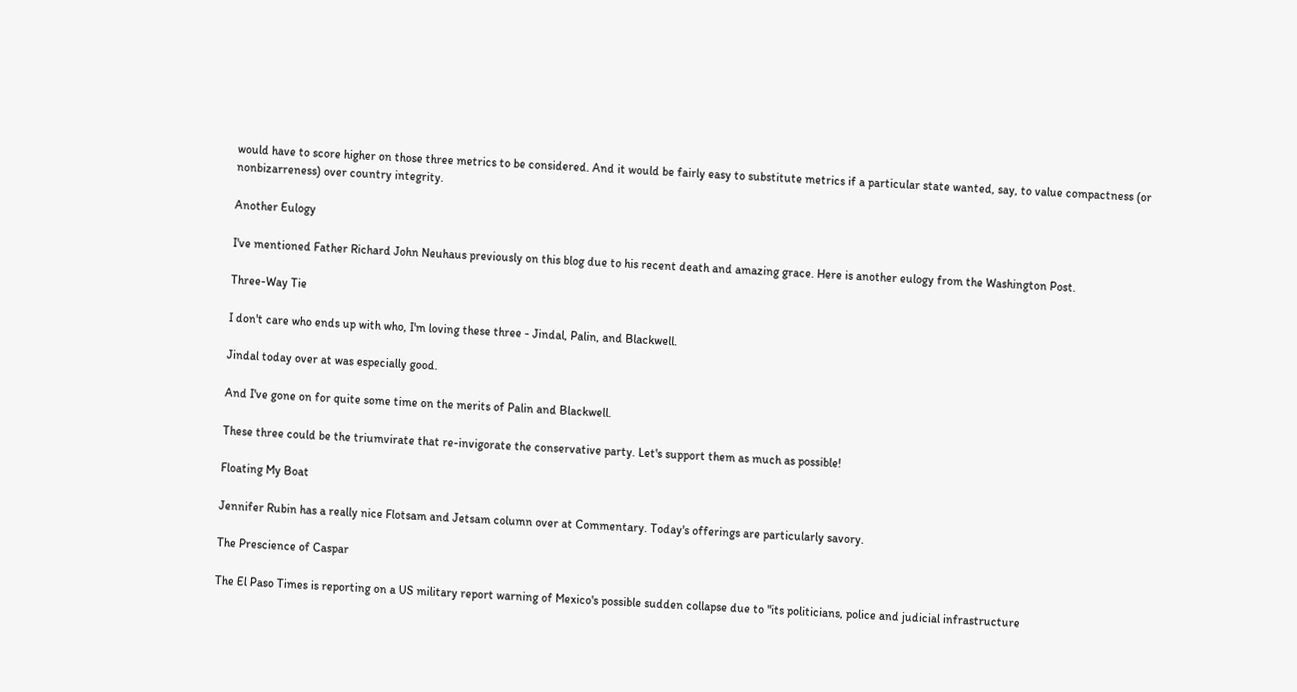would have to score higher on those three metrics to be considered. And it would be fairly easy to substitute metrics if a particular state wanted, say, to value compactness (or nonbizarreness) over country integrity.

Another Eulogy

I've mentioned Father Richard John Neuhaus previously on this blog due to his recent death and amazing grace. Here is another eulogy from the Washington Post.

Three-Way Tie

I don't care who ends up with who, I'm loving these three - Jindal, Palin, and Blackwell.

Jindal today over at was especially good.

And I've gone on for quite some time on the merits of Palin and Blackwell.

These three could be the triumvirate that re-invigorate the conservative party. Let's support them as much as possible!

Floating My Boat

Jennifer Rubin has a really nice Flotsam and Jetsam column over at Commentary. Today's offerings are particularly savory.

The Prescience of Caspar

The El Paso Times is reporting on a US military report warning of Mexico's possible sudden collapse due to "its politicians, police and judicial infrastructure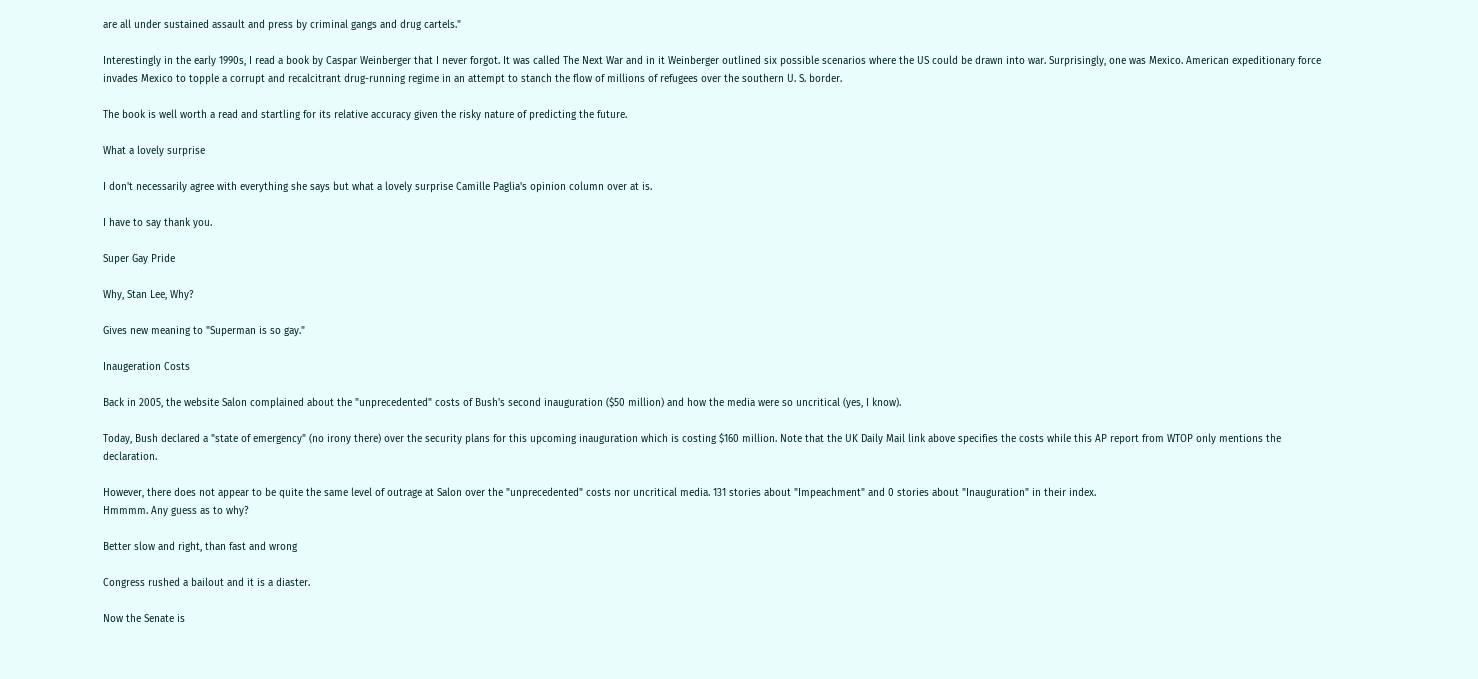are all under sustained assault and press by criminal gangs and drug cartels."

Interestingly in the early 1990s, I read a book by Caspar Weinberger that I never forgot. It was called The Next War and in it Weinberger outlined six possible scenarios where the US could be drawn into war. Surprisingly, one was Mexico. American expeditionary force invades Mexico to topple a corrupt and recalcitrant drug-running regime in an attempt to stanch the flow of millions of refugees over the southern U. S. border.

The book is well worth a read and startling for its relative accuracy given the risky nature of predicting the future.

What a lovely surprise

I don't necessarily agree with everything she says but what a lovely surprise Camille Paglia's opinion column over at is.

I have to say thank you.

Super Gay Pride

Why, Stan Lee, Why?

Gives new meaning to "Superman is so gay."

Inaugeration Costs

Back in 2005, the website Salon complained about the "unprecedented" costs of Bush's second inauguration ($50 million) and how the media were so uncritical (yes, I know).

Today, Bush declared a "state of emergency" (no irony there) over the security plans for this upcoming inauguration which is costing $160 million. Note that the UK Daily Mail link above specifies the costs while this AP report from WTOP only mentions the declaration.

However, there does not appear to be quite the same level of outrage at Salon over the "unprecedented" costs nor uncritical media. 131 stories about "Impeachment" and 0 stories about "Inauguration" in their index.
Hmmmm. Any guess as to why?

Better slow and right, than fast and wrong

Congress rushed a bailout and it is a diaster.

Now the Senate is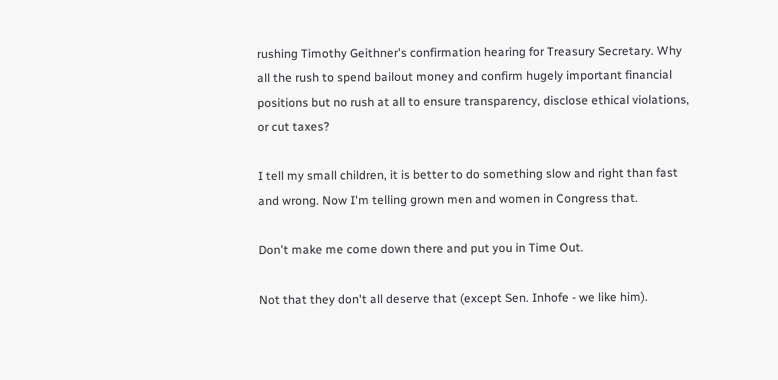rushing Timothy Geithner's confirmation hearing for Treasury Secretary. Why all the rush to spend bailout money and confirm hugely important financial positions but no rush at all to ensure transparency, disclose ethical violations, or cut taxes?

I tell my small children, it is better to do something slow and right than fast and wrong. Now I'm telling grown men and women in Congress that.

Don't make me come down there and put you in Time Out.

Not that they don't all deserve that (except Sen. Inhofe - we like him).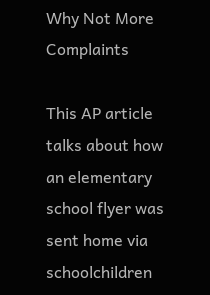Why Not More Complaints

This AP article talks about how an elementary school flyer was sent home via schoolchildren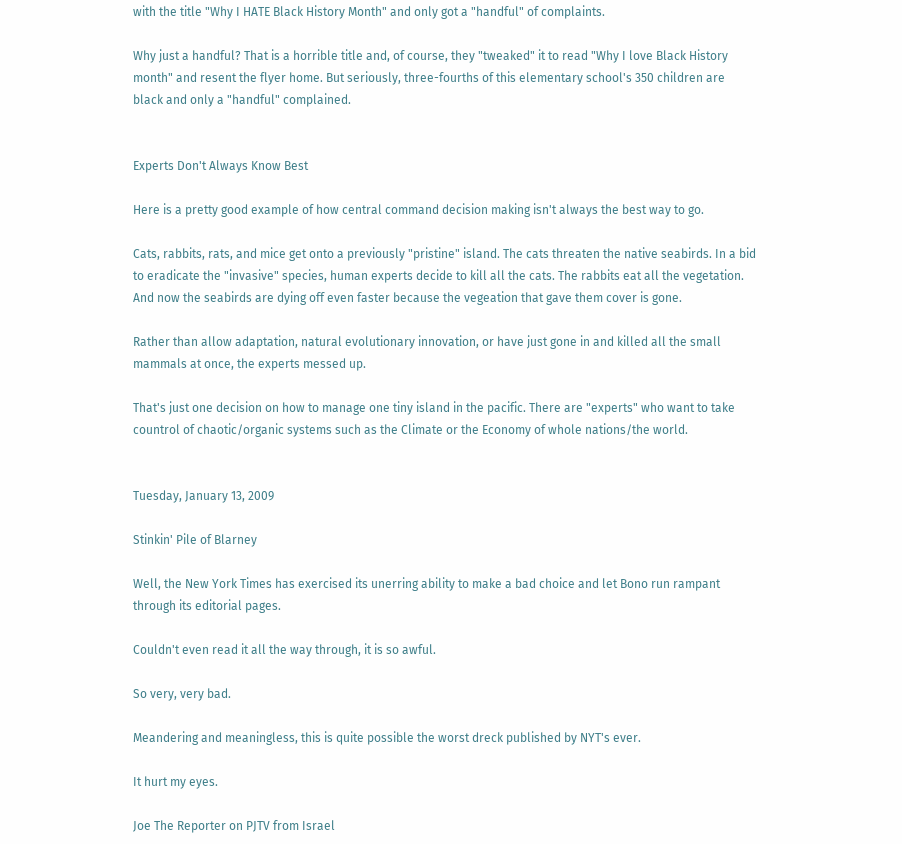with the title "Why I HATE Black History Month" and only got a "handful" of complaints.

Why just a handful? That is a horrible title and, of course, they "tweaked" it to read "Why I love Black History month" and resent the flyer home. But seriously, three-fourths of this elementary school's 350 children are black and only a "handful" complained.


Experts Don't Always Know Best

Here is a pretty good example of how central command decision making isn't always the best way to go.

Cats, rabbits, rats, and mice get onto a previously "pristine" island. The cats threaten the native seabirds. In a bid to eradicate the "invasive" species, human experts decide to kill all the cats. The rabbits eat all the vegetation. And now the seabirds are dying off even faster because the vegeation that gave them cover is gone.

Rather than allow adaptation, natural evolutionary innovation, or have just gone in and killed all the small mammals at once, the experts messed up.

That's just one decision on how to manage one tiny island in the pacific. There are "experts" who want to take countrol of chaotic/organic systems such as the Climate or the Economy of whole nations/the world.


Tuesday, January 13, 2009

Stinkin' Pile of Blarney

Well, the New York Times has exercised its unerring ability to make a bad choice and let Bono run rampant through its editorial pages.

Couldn't even read it all the way through, it is so awful.

So very, very bad.

Meandering and meaningless, this is quite possible the worst dreck published by NYT's ever.

It hurt my eyes.

Joe The Reporter on PJTV from Israel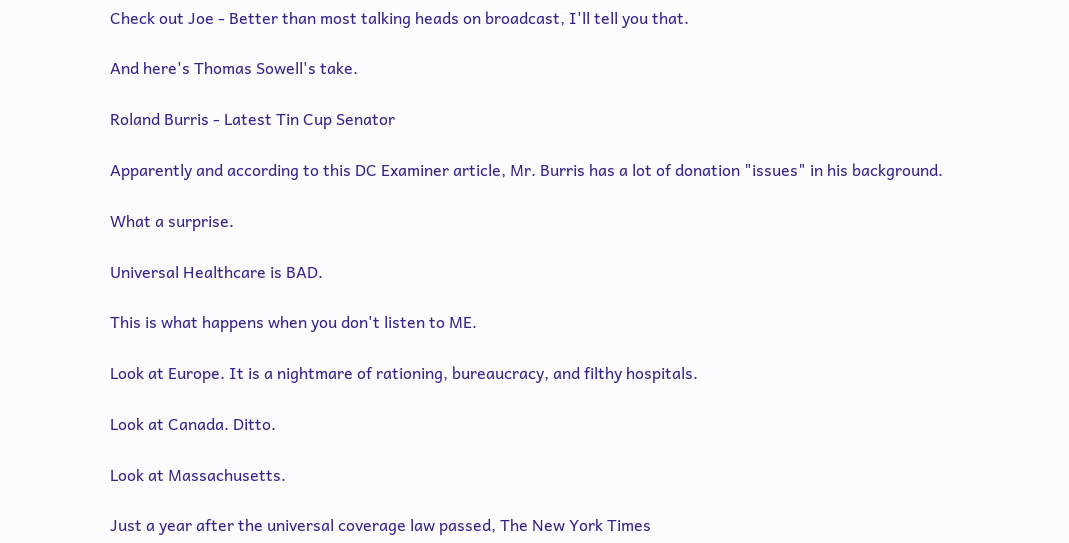Check out Joe - Better than most talking heads on broadcast, I'll tell you that.

And here's Thomas Sowell's take.

Roland Burris - Latest Tin Cup Senator

Apparently and according to this DC Examiner article, Mr. Burris has a lot of donation "issues" in his background.

What a surprise.

Universal Healthcare is BAD.

This is what happens when you don't listen to ME.

Look at Europe. It is a nightmare of rationing, bureaucracy, and filthy hospitals.

Look at Canada. Ditto.

Look at Massachusetts.

Just a year after the universal coverage law passed, The New York Times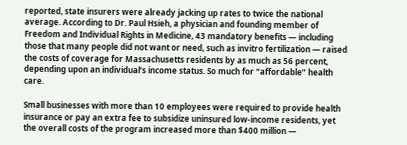reported, state insurers were already jacking up rates to twice the national average. According to Dr. Paul Hsieh, a physician and founding member of Freedom and Individual Rights in Medicine, 43 mandatory benefits — including those that many people did not want or need, such as invitro fertilization — raised the costs of coverage for Massachusetts residents by as much as 56 percent, depending upon an individual’s income status. So much for “affordable” health care.

Small businesses with more than 10 employees were required to provide health insurance or pay an extra fee to subsidize uninsured low-income residents, yet the overall costs of the program increased more than $400 million —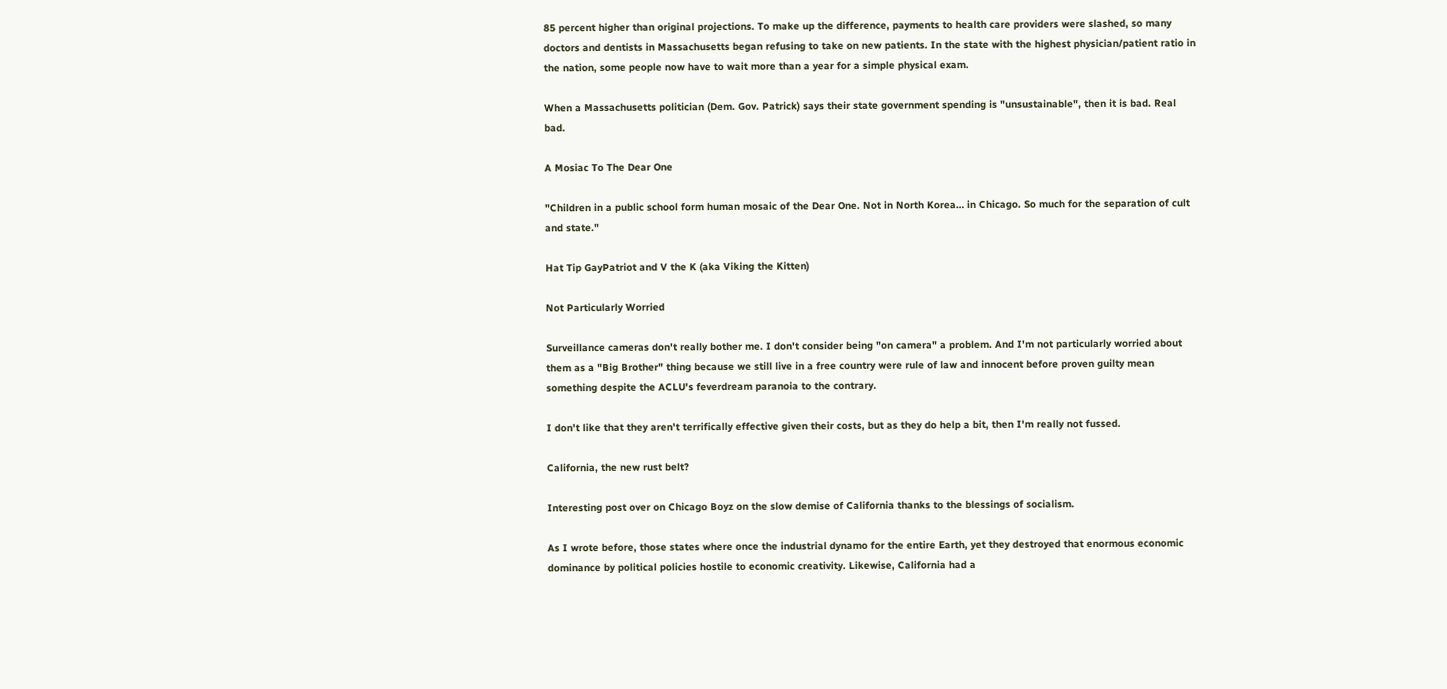85 percent higher than original projections. To make up the difference, payments to health care providers were slashed, so many doctors and dentists in Massachusetts began refusing to take on new patients. In the state with the highest physician/patient ratio in the nation, some people now have to wait more than a year for a simple physical exam.

When a Massachusetts politician (Dem. Gov. Patrick) says their state government spending is "unsustainable", then it is bad. Real bad.

A Mosiac To The Dear One

"Children in a public school form human mosaic of the Dear One. Not in North Korea… in Chicago. So much for the separation of cult and state."

Hat Tip GayPatriot and V the K (aka Viking the Kitten)

Not Particularly Worried

Surveillance cameras don't really bother me. I don't consider being "on camera" a problem. And I'm not particularly worried about them as a "Big Brother" thing because we still live in a free country were rule of law and innocent before proven guilty mean something despite the ACLU's feverdream paranoia to the contrary.

I don't like that they aren't terrifically effective given their costs, but as they do help a bit, then I'm really not fussed.

California, the new rust belt?

Interesting post over on Chicago Boyz on the slow demise of California thanks to the blessings of socialism.

As I wrote before, those states where once the industrial dynamo for the entire Earth, yet they destroyed that enormous economic dominance by political policies hostile to economic creativity. Likewise, California had a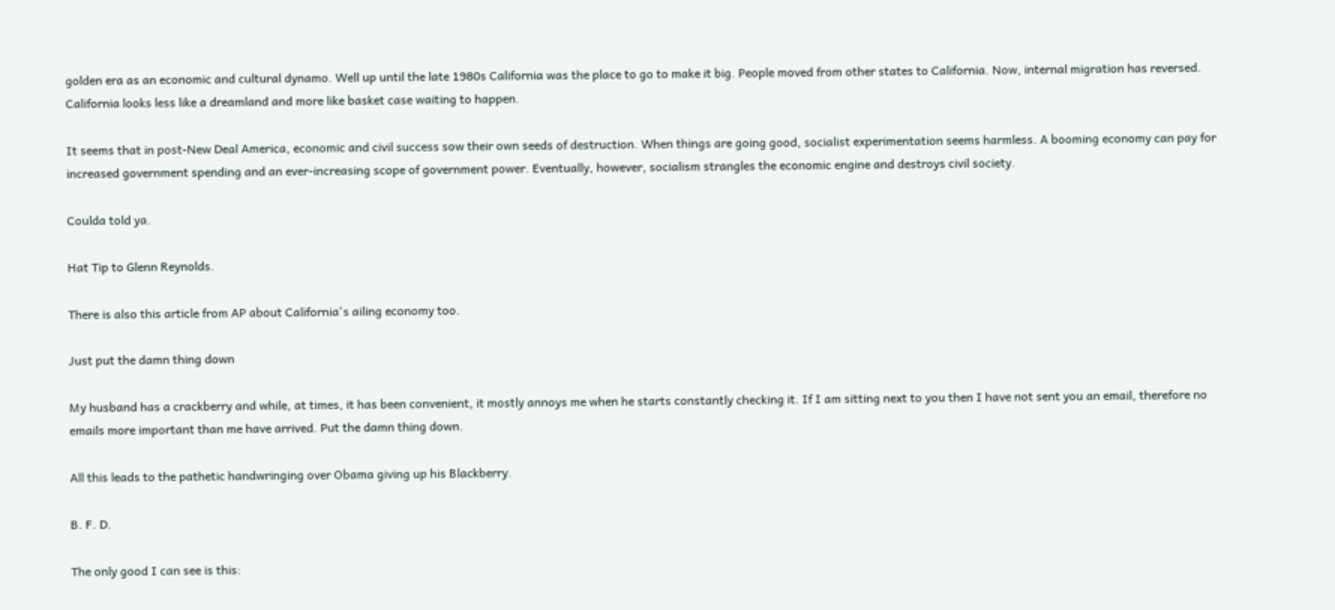golden era as an economic and cultural dynamo. Well up until the late 1980s California was the place to go to make it big. People moved from other states to California. Now, internal migration has reversed. California looks less like a dreamland and more like basket case waiting to happen.

It seems that in post-New Deal America, economic and civil success sow their own seeds of destruction. When things are going good, socialist experimentation seems harmless. A booming economy can pay for increased government spending and an ever-increasing scope of government power. Eventually, however, socialism strangles the economic engine and destroys civil society.

Coulda told ya.

Hat Tip to Glenn Reynolds.

There is also this article from AP about California's ailing economy too.

Just put the damn thing down

My husband has a crackberry and while, at times, it has been convenient, it mostly annoys me when he starts constantly checking it. If I am sitting next to you then I have not sent you an email, therefore no emails more important than me have arrived. Put the damn thing down.

All this leads to the pathetic handwringing over Obama giving up his Blackberry.

B. F. D.

The only good I can see is this: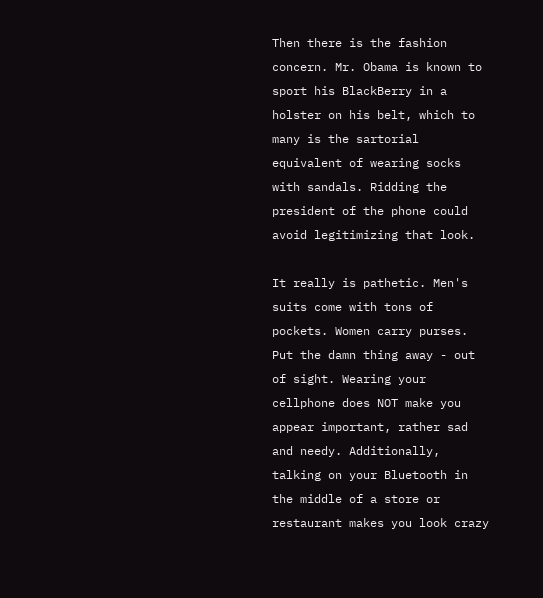Then there is the fashion concern. Mr. Obama is known to sport his BlackBerry in a holster on his belt, which to many is the sartorial equivalent of wearing socks with sandals. Ridding the president of the phone could avoid legitimizing that look.

It really is pathetic. Men's suits come with tons of pockets. Women carry purses. Put the damn thing away - out of sight. Wearing your cellphone does NOT make you appear important, rather sad and needy. Additionally, talking on your Bluetooth in the middle of a store or restaurant makes you look crazy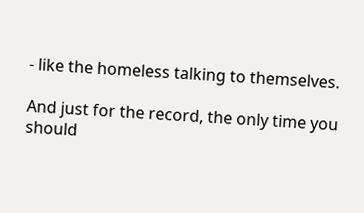- like the homeless talking to themselves.

And just for the record, the only time you should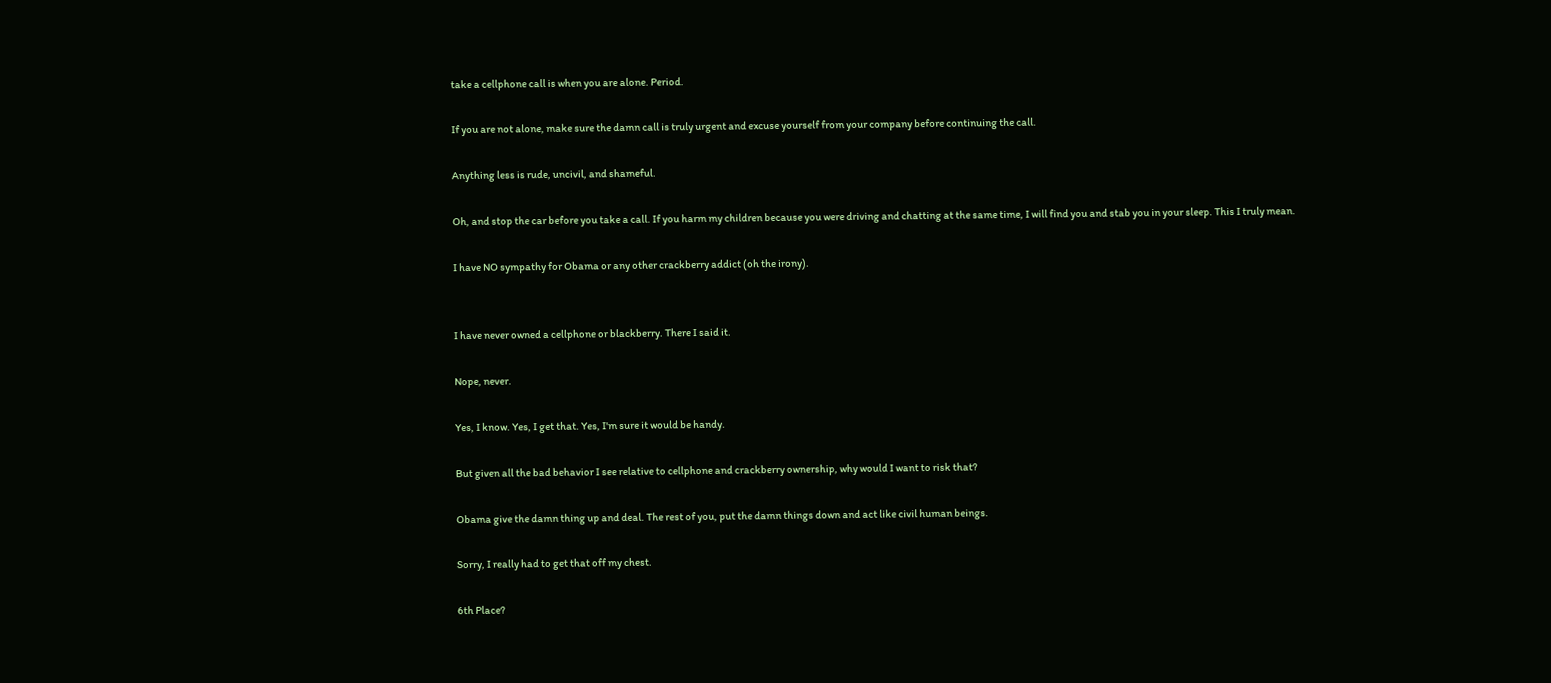take a cellphone call is when you are alone. Period.

If you are not alone, make sure the damn call is truly urgent and excuse yourself from your company before continuing the call.

Anything less is rude, uncivil, and shameful.

Oh, and stop the car before you take a call. If you harm my children because you were driving and chatting at the same time, I will find you and stab you in your sleep. This I truly mean.

I have NO sympathy for Obama or any other crackberry addict (oh the irony).


I have never owned a cellphone or blackberry. There I said it.

Nope, never.

Yes, I know. Yes, I get that. Yes, I'm sure it would be handy.

But given all the bad behavior I see relative to cellphone and crackberry ownership, why would I want to risk that?

Obama give the damn thing up and deal. The rest of you, put the damn things down and act like civil human beings.

Sorry, I really had to get that off my chest.

6th Place?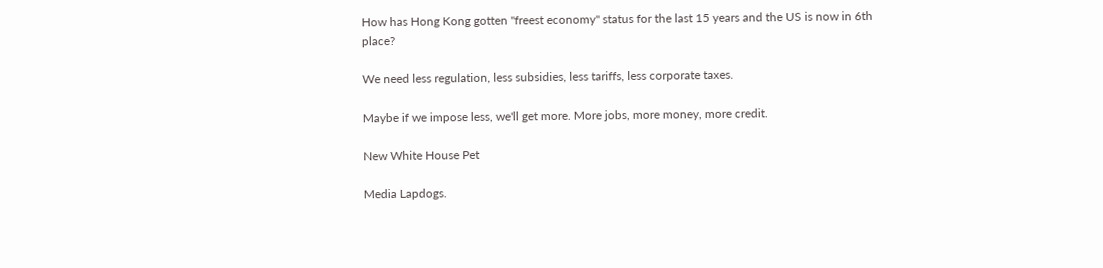How has Hong Kong gotten "freest economy" status for the last 15 years and the US is now in 6th place?

We need less regulation, less subsidies, less tariffs, less corporate taxes.

Maybe if we impose less, we'll get more. More jobs, more money, more credit.

New White House Pet

Media Lapdogs.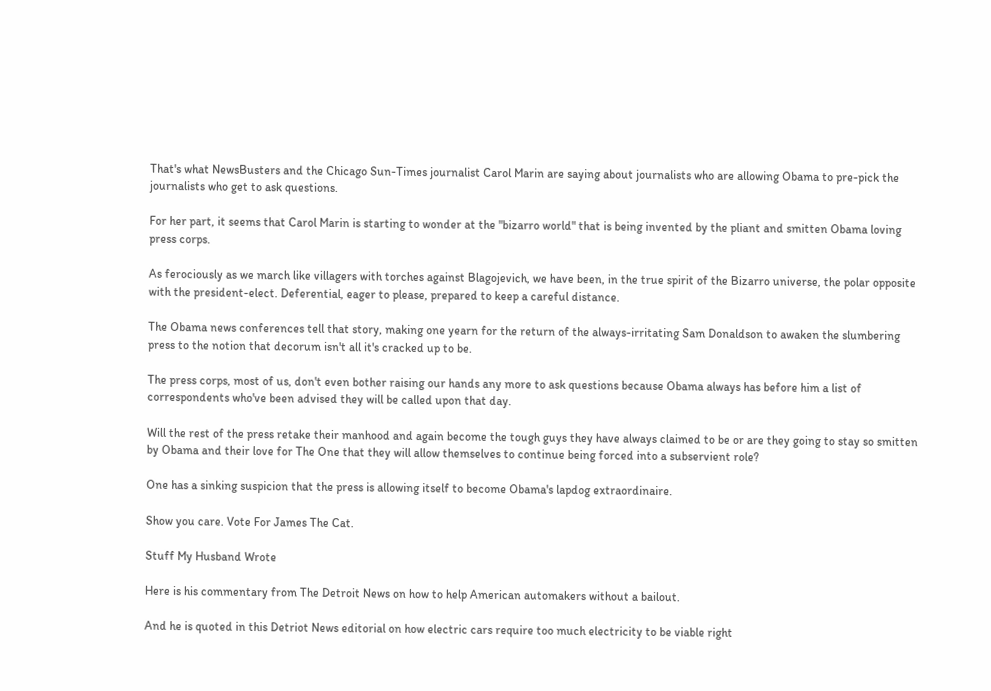That's what NewsBusters and the Chicago Sun-Times journalist Carol Marin are saying about journalists who are allowing Obama to pre-pick the journalists who get to ask questions.

For her part, it seems that Carol Marin is starting to wonder at the "bizarro world" that is being invented by the pliant and smitten Obama loving press corps.

As ferociously as we march like villagers with torches against Blagojevich, we have been, in the true spirit of the Bizarro universe, the polar opposite with the president-elect. Deferential, eager to please, prepared to keep a careful distance.

The Obama news conferences tell that story, making one yearn for the return of the always-irritating Sam Donaldson to awaken the slumbering press to the notion that decorum isn't all it's cracked up to be.

The press corps, most of us, don't even bother raising our hands any more to ask questions because Obama always has before him a list of correspondents who've been advised they will be called upon that day.

Will the rest of the press retake their manhood and again become the tough guys they have always claimed to be or are they going to stay so smitten by Obama and their love for The One that they will allow themselves to continue being forced into a subservient role?

One has a sinking suspicion that the press is allowing itself to become Obama's lapdog extraordinaire.

Show you care. Vote For James The Cat.

Stuff My Husband Wrote

Here is his commentary from The Detroit News on how to help American automakers without a bailout.

And he is quoted in this Detriot News editorial on how electric cars require too much electricity to be viable right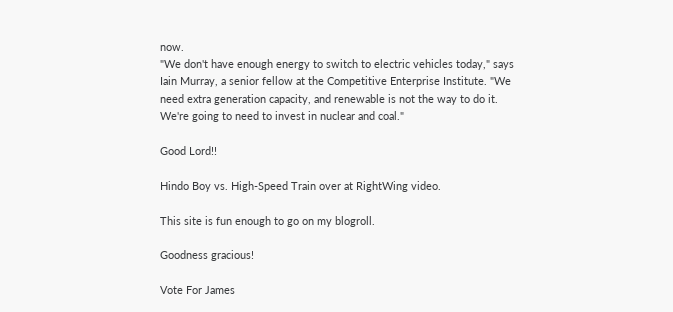now.
"We don't have enough energy to switch to electric vehicles today," says Iain Murray, a senior fellow at the Competitive Enterprise Institute. "We need extra generation capacity, and renewable is not the way to do it. We're going to need to invest in nuclear and coal."

Good Lord!!

Hindo Boy vs. High-Speed Train over at RightWing video.

This site is fun enough to go on my blogroll.

Goodness gracious!

Vote For James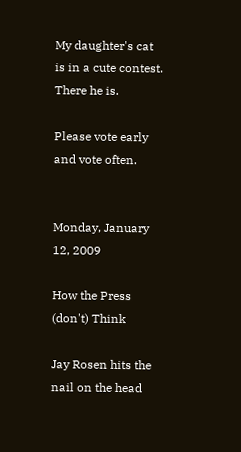My daughter's cat is in a cute contest. There he is.

Please vote early and vote often.


Monday, January 12, 2009

How the Press (don't) Think

Jay Rosen hits the nail on the head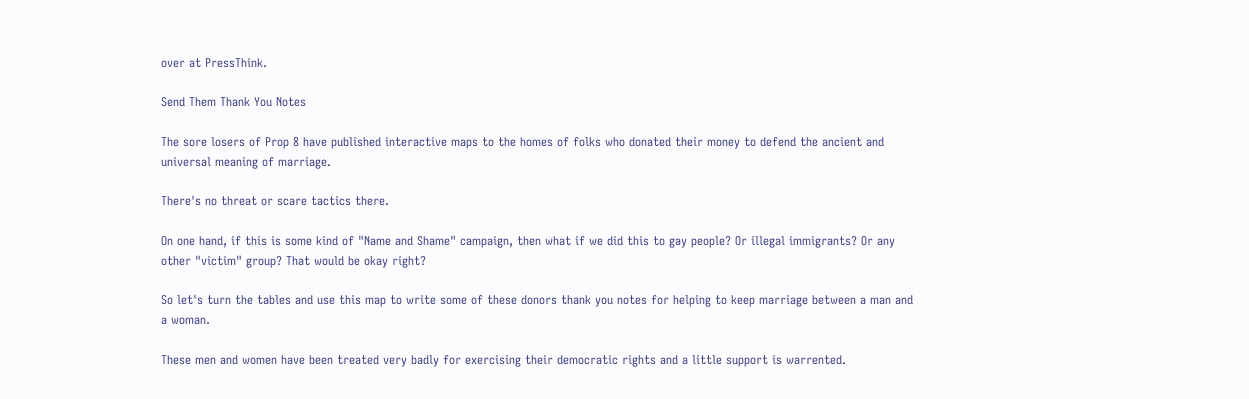over at PressThink.

Send Them Thank You Notes

The sore losers of Prop 8 have published interactive maps to the homes of folks who donated their money to defend the ancient and universal meaning of marriage.

There's no threat or scare tactics there.

On one hand, if this is some kind of "Name and Shame" campaign, then what if we did this to gay people? Or illegal immigrants? Or any other "victim" group? That would be okay right?

So let's turn the tables and use this map to write some of these donors thank you notes for helping to keep marriage between a man and a woman.

These men and women have been treated very badly for exercising their democratic rights and a little support is warrented.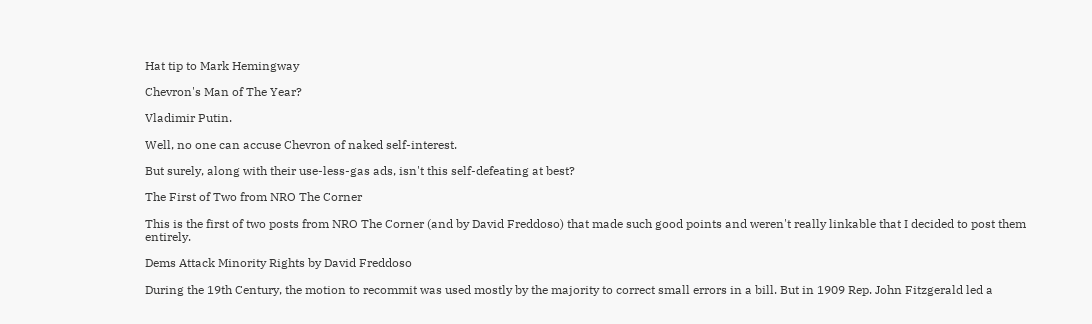Hat tip to Mark Hemingway

Chevron's Man of The Year?

Vladimir Putin.

Well, no one can accuse Chevron of naked self-interest.

But surely, along with their use-less-gas ads, isn't this self-defeating at best?

The First of Two from NRO The Corner

This is the first of two posts from NRO The Corner (and by David Freddoso) that made such good points and weren't really linkable that I decided to post them entirely.

Dems Attack Minority Rights by David Freddoso

During the 19th Century, the motion to recommit was used mostly by the majority to correct small errors in a bill. But in 1909 Rep. John Fitzgerald led a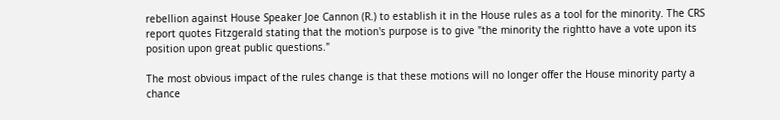rebellion against House Speaker Joe Cannon (R.) to establish it in the House rules as a tool for the minority. The CRS report quotes Fitzgerald stating that the motion's purpose is to give "the minority the rightto have a vote upon its position upon great public questions."

The most obvious impact of the rules change is that these motions will no longer offer the House minority party a chance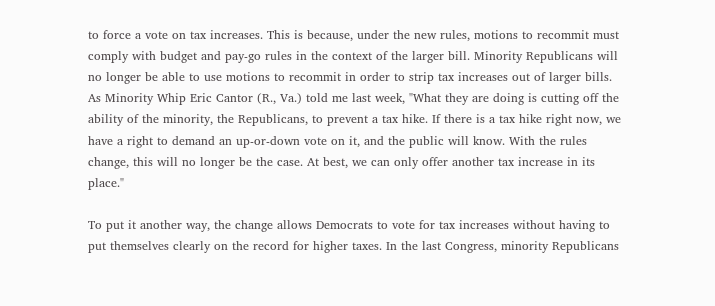to force a vote on tax increases. This is because, under the new rules, motions to recommit must comply with budget and pay-go rules in the context of the larger bill. Minority Republicans will no longer be able to use motions to recommit in order to strip tax increases out of larger bills. As Minority Whip Eric Cantor (R., Va.) told me last week, "What they are doing is cutting off the ability of the minority, the Republicans, to prevent a tax hike. If there is a tax hike right now, we have a right to demand an up-or-down vote on it, and the public will know. With the rules change, this will no longer be the case. At best, we can only offer another tax increase in its place."

To put it another way, the change allows Democrats to vote for tax increases without having to put themselves clearly on the record for higher taxes. In the last Congress, minority Republicans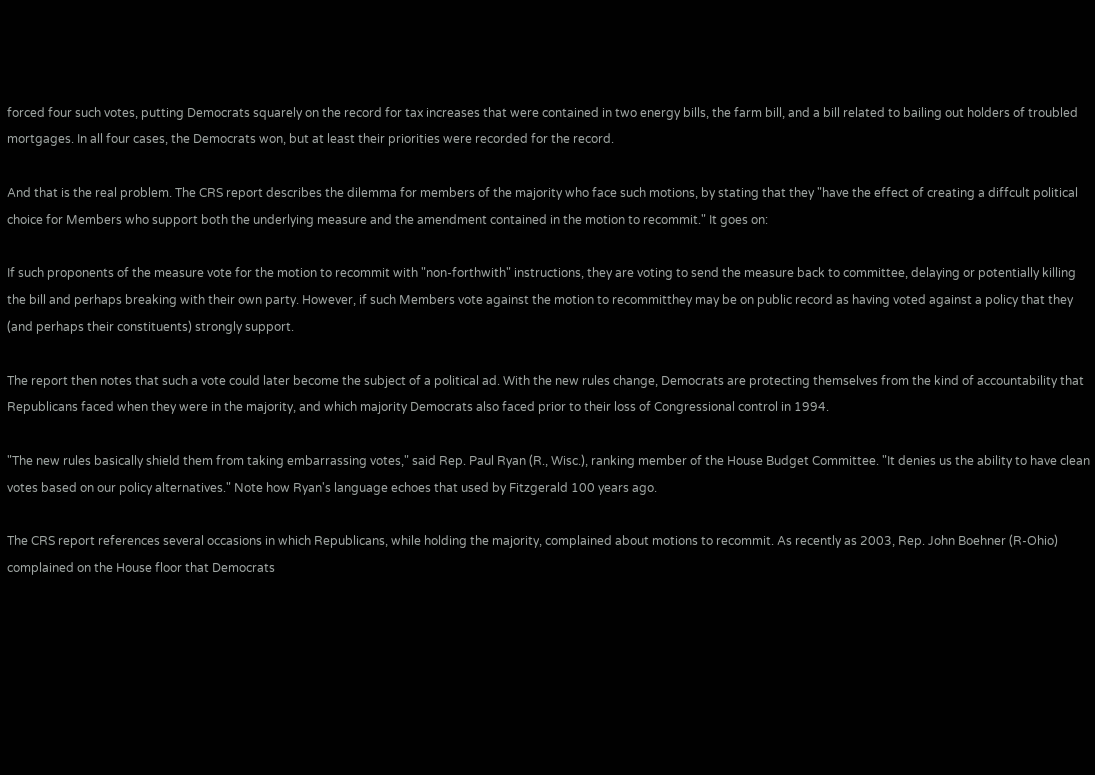forced four such votes, putting Democrats squarely on the record for tax increases that were contained in two energy bills, the farm bill, and a bill related to bailing out holders of troubled mortgages. In all four cases, the Democrats won, but at least their priorities were recorded for the record.

And that is the real problem. The CRS report describes the dilemma for members of the majority who face such motions, by stating that they "have the effect of creating a diffcult political choice for Members who support both the underlying measure and the amendment contained in the motion to recommit." It goes on:

If such proponents of the measure vote for the motion to recommit with "non-forthwith" instructions, they are voting to send the measure back to committee, delaying or potentially killing the bill and perhaps breaking with their own party. However, if such Members vote against the motion to recommitthey may be on public record as having voted against a policy that they (and perhaps their constituents) strongly support.

The report then notes that such a vote could later become the subject of a political ad. With the new rules change, Democrats are protecting themselves from the kind of accountability that Republicans faced when they were in the majority, and which majority Democrats also faced prior to their loss of Congressional control in 1994.

"The new rules basically shield them from taking embarrassing votes," said Rep. Paul Ryan (R., Wisc.), ranking member of the House Budget Committee. "It denies us the ability to have clean votes based on our policy alternatives." Note how Ryan's language echoes that used by Fitzgerald 100 years ago.

The CRS report references several occasions in which Republicans, while holding the majority, complained about motions to recommit. As recently as 2003, Rep. John Boehner (R-Ohio) complained on the House floor that Democrats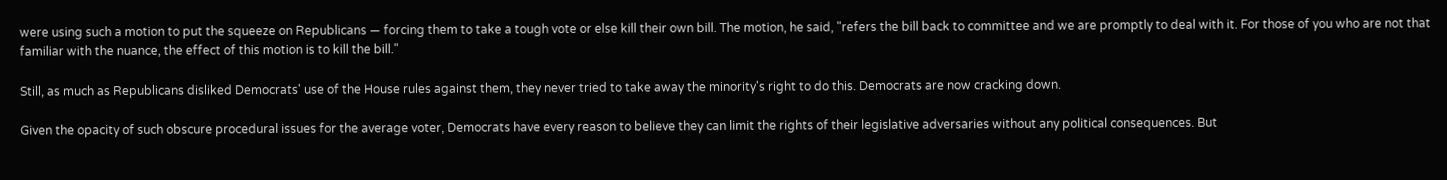were using such a motion to put the squeeze on Republicans — forcing them to take a tough vote or else kill their own bill. The motion, he said, "refers the bill back to committee and we are promptly to deal with it. For those of you who are not that familiar with the nuance, the effect of this motion is to kill the bill."

Still, as much as Republicans disliked Democrats' use of the House rules against them, they never tried to take away the minority's right to do this. Democrats are now cracking down.

Given the opacity of such obscure procedural issues for the average voter, Democrats have every reason to believe they can limit the rights of their legislative adversaries without any political consequences. But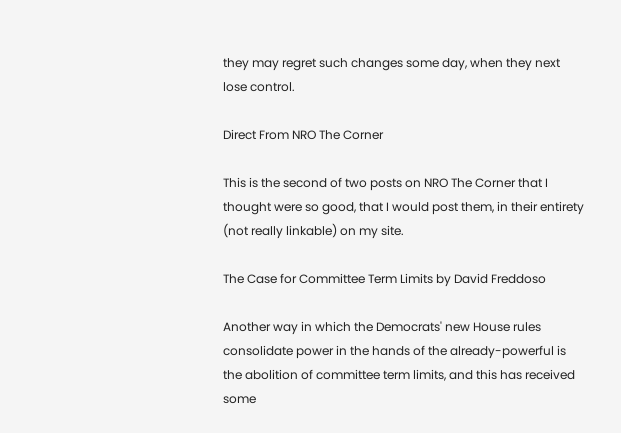they may regret such changes some day, when they next lose control.

Direct From NRO The Corner

This is the second of two posts on NRO The Corner that I thought were so good, that I would post them, in their entirety (not really linkable) on my site.

The Case for Committee Term Limits by David Freddoso

Another way in which the Democrats' new House rules consolidate power in the hands of the already-powerful is the abolition of committee term limits, and this has received some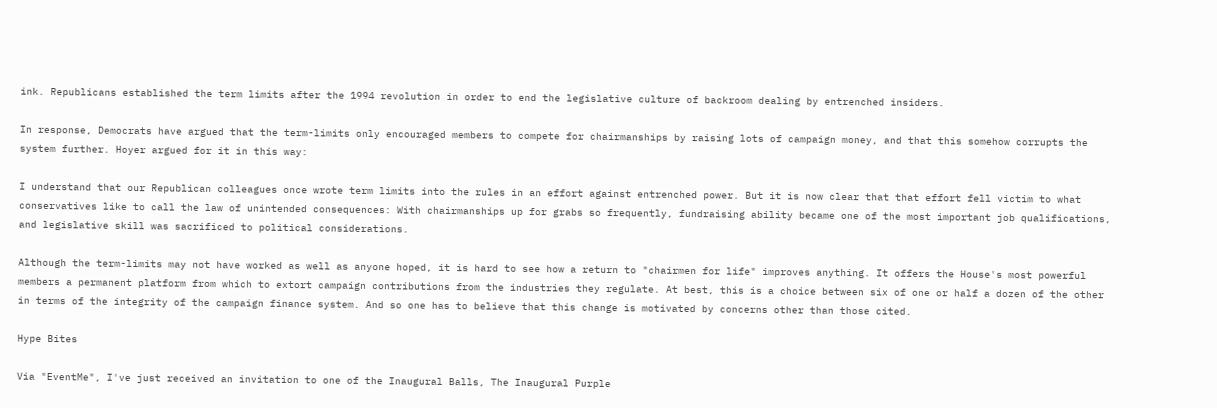ink. Republicans established the term limits after the 1994 revolution in order to end the legislative culture of backroom dealing by entrenched insiders.

In response, Democrats have argued that the term-limits only encouraged members to compete for chairmanships by raising lots of campaign money, and that this somehow corrupts the system further. Hoyer argued for it in this way:

I understand that our Republican colleagues once wrote term limits into the rules in an effort against entrenched power. But it is now clear that that effort fell victim to what conservatives like to call the law of unintended consequences: With chairmanships up for grabs so frequently, fundraising ability became one of the most important job qualifications, and legislative skill was sacrificed to political considerations.

Although the term-limits may not have worked as well as anyone hoped, it is hard to see how a return to "chairmen for life" improves anything. It offers the House's most powerful members a permanent platform from which to extort campaign contributions from the industries they regulate. At best, this is a choice between six of one or half a dozen of the other in terms of the integrity of the campaign finance system. And so one has to believe that this change is motivated by concerns other than those cited.

Hype Bites

Via "EventMe", I've just received an invitation to one of the Inaugural Balls, The Inaugural Purple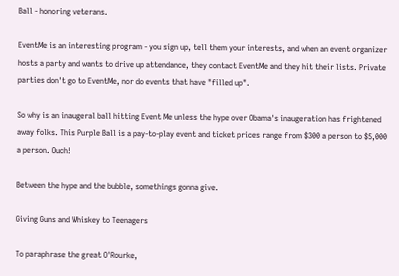Ball - honoring veterans.

EventMe is an interesting program - you sign up, tell them your interests, and when an event organizer hosts a party and wants to drive up attendance, they contact EventMe and they hit their lists. Private parties don't go to EventMe, nor do events that have "filled up".

So why is an inaugeral ball hitting Event Me unless the hype over Obama's inaugeration has frightened away folks. This Purple Ball is a pay-to-play event and ticket prices range from $300 a person to $5,000 a person. Ouch!

Between the hype and the bubble, somethings gonna give.

Giving Guns and Whiskey to Teenagers

To paraphrase the great O'Rourke,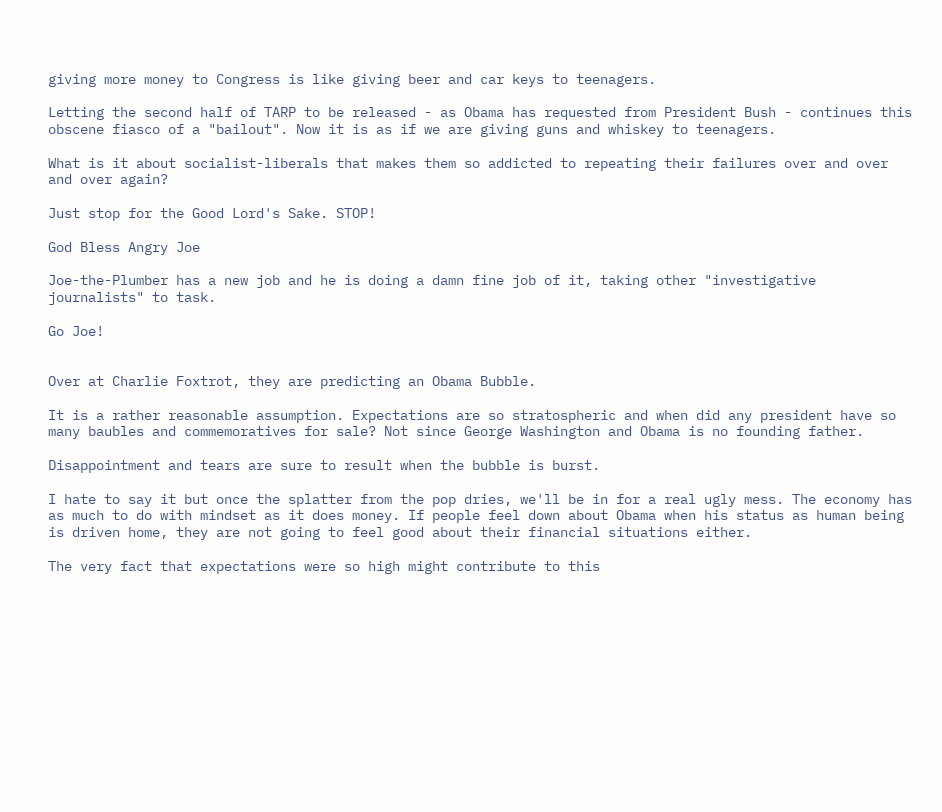giving more money to Congress is like giving beer and car keys to teenagers.

Letting the second half of TARP to be released - as Obama has requested from President Bush - continues this obscene fiasco of a "bailout". Now it is as if we are giving guns and whiskey to teenagers.

What is it about socialist-liberals that makes them so addicted to repeating their failures over and over and over again?

Just stop for the Good Lord's Sake. STOP!

God Bless Angry Joe

Joe-the-Plumber has a new job and he is doing a damn fine job of it, taking other "investigative journalists" to task.

Go Joe!


Over at Charlie Foxtrot, they are predicting an Obama Bubble.

It is a rather reasonable assumption. Expectations are so stratospheric and when did any president have so many baubles and commemoratives for sale? Not since George Washington and Obama is no founding father.

Disappointment and tears are sure to result when the bubble is burst.

I hate to say it but once the splatter from the pop dries, we'll be in for a real ugly mess. The economy has as much to do with mindset as it does money. If people feel down about Obama when his status as human being is driven home, they are not going to feel good about their financial situations either.

The very fact that expectations were so high might contribute to this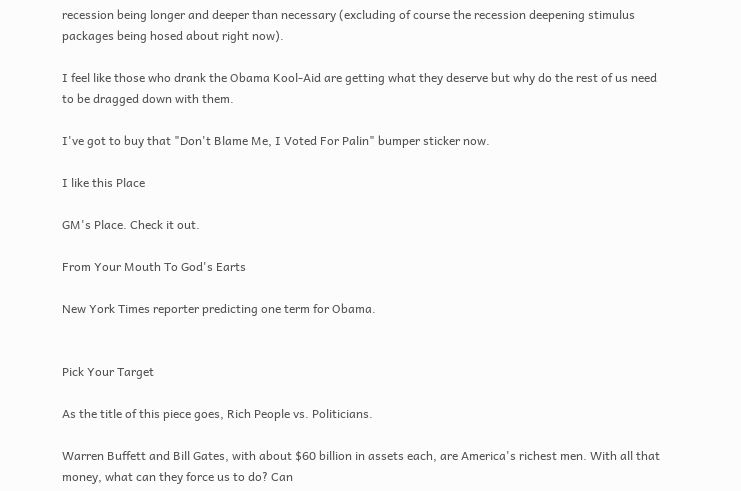recession being longer and deeper than necessary (excluding of course the recession deepening stimulus packages being hosed about right now).

I feel like those who drank the Obama Kool-Aid are getting what they deserve but why do the rest of us need to be dragged down with them.

I've got to buy that "Don't Blame Me, I Voted For Palin" bumper sticker now.

I like this Place

GM's Place. Check it out.

From Your Mouth To God's Earts

New York Times reporter predicting one term for Obama.


Pick Your Target

As the title of this piece goes, Rich People vs. Politicians.

Warren Buffett and Bill Gates, with about $60 billion in assets each, are America's richest men. With all that money, what can they force us to do? Can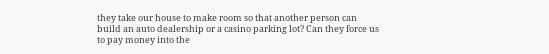they take our house to make room so that another person can build an auto dealership or a casino parking lot? Can they force us to pay money into the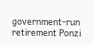government-run retirement Ponzi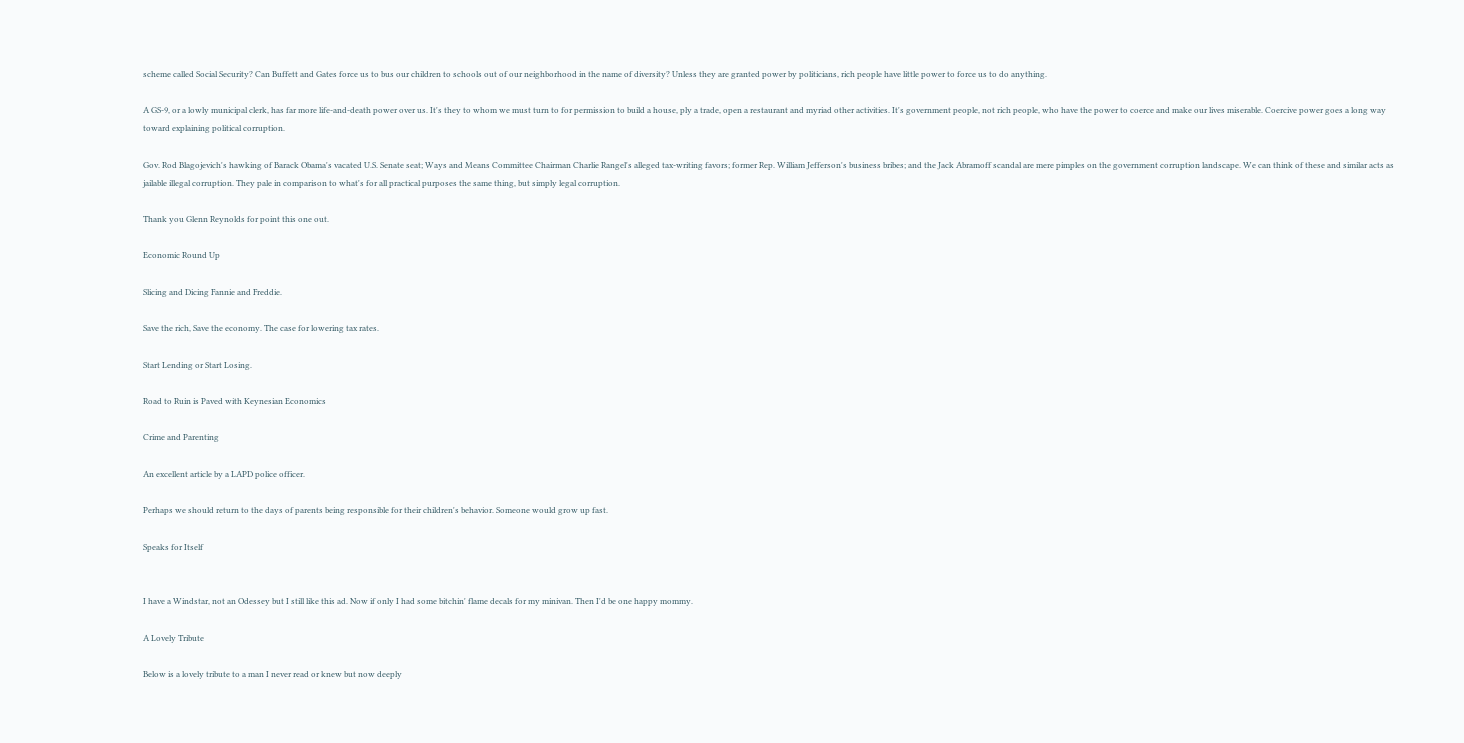scheme called Social Security? Can Buffett and Gates force us to bus our children to schools out of our neighborhood in the name of diversity? Unless they are granted power by politicians, rich people have little power to force us to do anything.

A GS-9, or a lowly municipal clerk, has far more life-and-death power over us. It's they to whom we must turn to for permission to build a house, ply a trade, open a restaurant and myriad other activities. It's government people, not rich people, who have the power to coerce and make our lives miserable. Coercive power goes a long way toward explaining political corruption.

Gov. Rod Blagojevich's hawking of Barack Obama's vacated U.S. Senate seat; Ways and Means Committee Chairman Charlie Rangel's alleged tax-writing favors; former Rep. William Jefferson's business bribes; and the Jack Abramoff scandal are mere pimples on the government corruption landscape. We can think of these and similar acts as jailable illegal corruption. They pale in comparison to what's for all practical purposes the same thing, but simply legal corruption.

Thank you Glenn Reynolds for point this one out.

Economic Round Up

Slicing and Dicing Fannie and Freddie.

Save the rich, Save the economy. The case for lowering tax rates.

Start Lending or Start Losing.

Road to Ruin is Paved with Keynesian Economics

Crime and Parenting

An excellent article by a LAPD police officer.

Perhaps we should return to the days of parents being responsible for their children's behavior. Someone would grow up fast.

Speaks for Itself


I have a Windstar, not an Odessey but I still like this ad. Now if only I had some bitchin' flame decals for my minivan. Then I'd be one happy mommy.

A Lovely Tribute

Below is a lovely tribute to a man I never read or knew but now deeply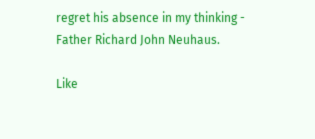regret his absence in my thinking - Father Richard John Neuhaus.

Like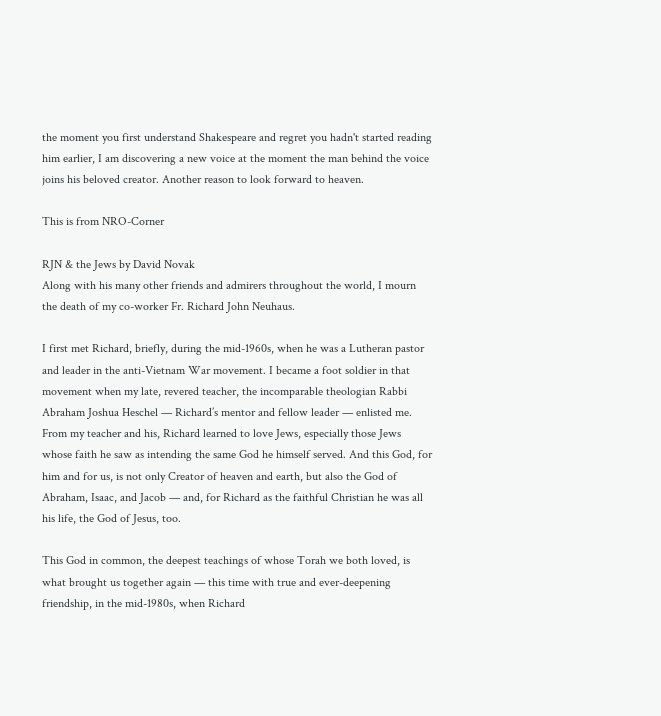the moment you first understand Shakespeare and regret you hadn't started reading him earlier, I am discovering a new voice at the moment the man behind the voice joins his beloved creator. Another reason to look forward to heaven.

This is from NRO-Corner

RJN & the Jews by David Novak
Along with his many other friends and admirers throughout the world, I mourn the death of my co-worker Fr. Richard John Neuhaus.

I first met Richard, briefly, during the mid-1960s, when he was a Lutheran pastor and leader in the anti-Vietnam War movement. I became a foot soldier in that movement when my late, revered teacher, the incomparable theologian Rabbi Abraham Joshua Heschel — Richard’s mentor and fellow leader — enlisted me. From my teacher and his, Richard learned to love Jews, especially those Jews whose faith he saw as intending the same God he himself served. And this God, for him and for us, is not only Creator of heaven and earth, but also the God of Abraham, Isaac, and Jacob — and, for Richard as the faithful Christian he was all his life, the God of Jesus, too.

This God in common, the deepest teachings of whose Torah we both loved, is what brought us together again — this time with true and ever-deepening friendship, in the mid-1980s, when Richard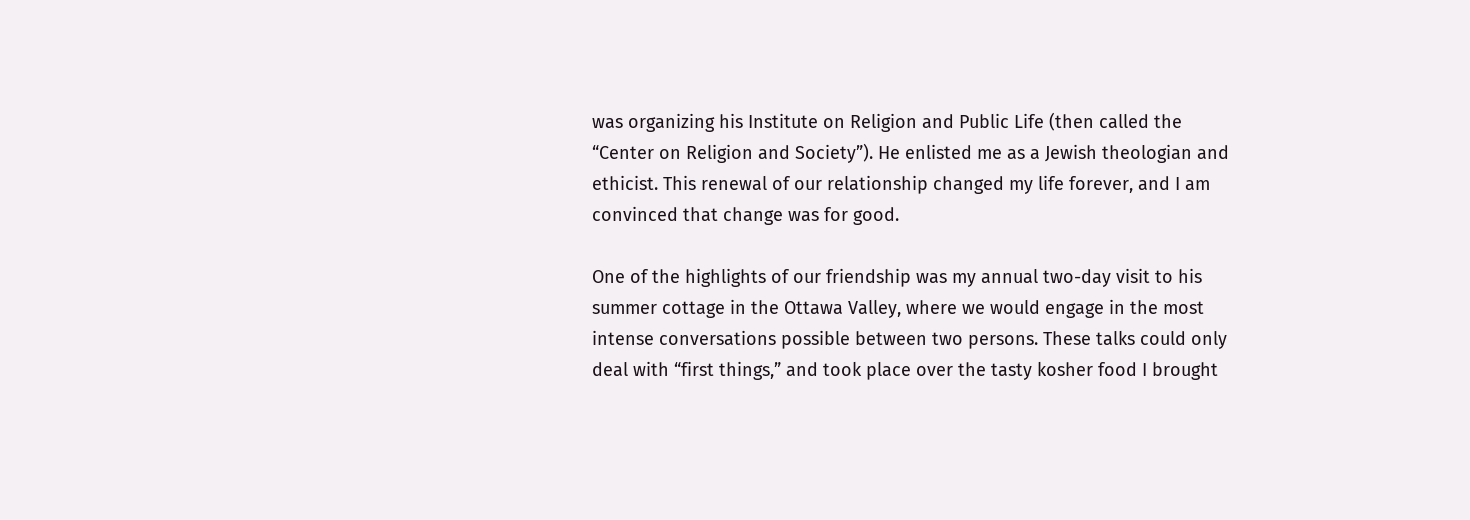was organizing his Institute on Religion and Public Life (then called the “Center on Religion and Society”). He enlisted me as a Jewish theologian and ethicist. This renewal of our relationship changed my life forever, and I am convinced that change was for good.

One of the highlights of our friendship was my annual two-day visit to his summer cottage in the Ottawa Valley, where we would engage in the most intense conversations possible between two persons. These talks could only deal with “first things,” and took place over the tasty kosher food I brought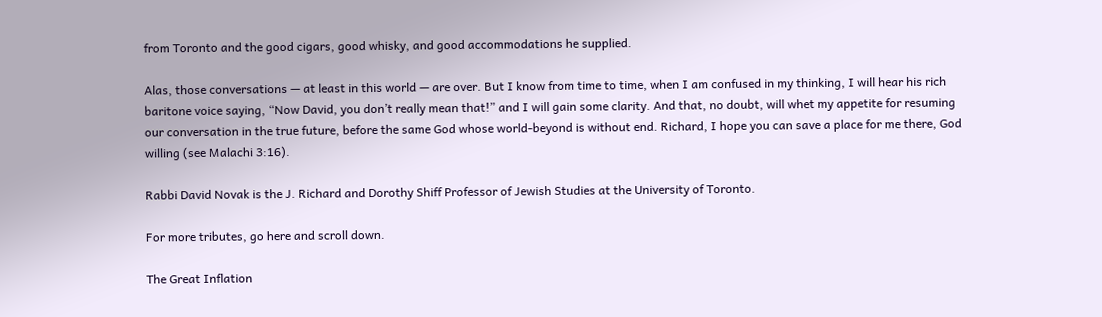from Toronto and the good cigars, good whisky, and good accommodations he supplied.

Alas, those conversations — at least in this world — are over. But I know from time to time, when I am confused in my thinking, I will hear his rich baritone voice saying, “Now David, you don’t really mean that!” and I will gain some clarity. And that, no doubt, will whet my appetite for resuming our conversation in the true future, before the same God whose world-beyond is without end. Richard, I hope you can save a place for me there, God willing (see Malachi 3:16).

Rabbi David Novak is the J. Richard and Dorothy Shiff Professor of Jewish Studies at the University of Toronto.

For more tributes, go here and scroll down.

The Great Inflation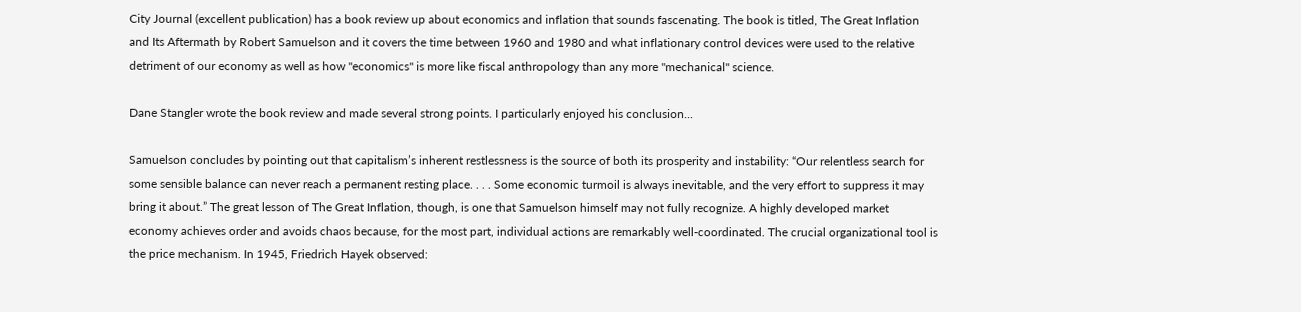City Journal (excellent publication) has a book review up about economics and inflation that sounds fascenating. The book is titled, The Great Inflation and Its Aftermath by Robert Samuelson and it covers the time between 1960 and 1980 and what inflationary control devices were used to the relative detriment of our economy as well as how "economics" is more like fiscal anthropology than any more "mechanical" science.

Dane Stangler wrote the book review and made several strong points. I particularly enjoyed his conclusion...

Samuelson concludes by pointing out that capitalism’s inherent restlessness is the source of both its prosperity and instability: “Our relentless search for some sensible balance can never reach a permanent resting place. . . . Some economic turmoil is always inevitable, and the very effort to suppress it may bring it about.” The great lesson of The Great Inflation, though, is one that Samuelson himself may not fully recognize. A highly developed market economy achieves order and avoids chaos because, for the most part, individual actions are remarkably well-coordinated. The crucial organizational tool is the price mechanism. In 1945, Friedrich Hayek observed: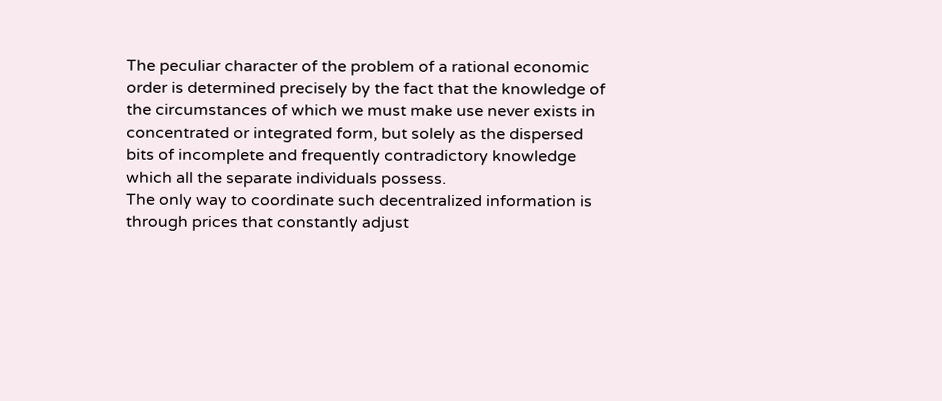The peculiar character of the problem of a rational economic order is determined precisely by the fact that the knowledge of the circumstances of which we must make use never exists in concentrated or integrated form, but solely as the dispersed bits of incomplete and frequently contradictory knowledge which all the separate individuals possess.
The only way to coordinate such decentralized information is through prices that constantly adjust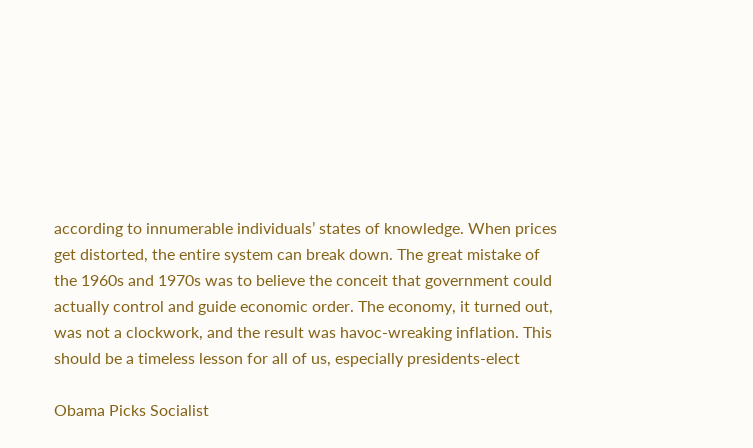according to innumerable individuals’ states of knowledge. When prices get distorted, the entire system can break down. The great mistake of the 1960s and 1970s was to believe the conceit that government could actually control and guide economic order. The economy, it turned out, was not a clockwork, and the result was havoc-wreaking inflation. This should be a timeless lesson for all of us, especially presidents-elect

Obama Picks Socialist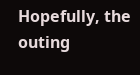Hopefully, the outing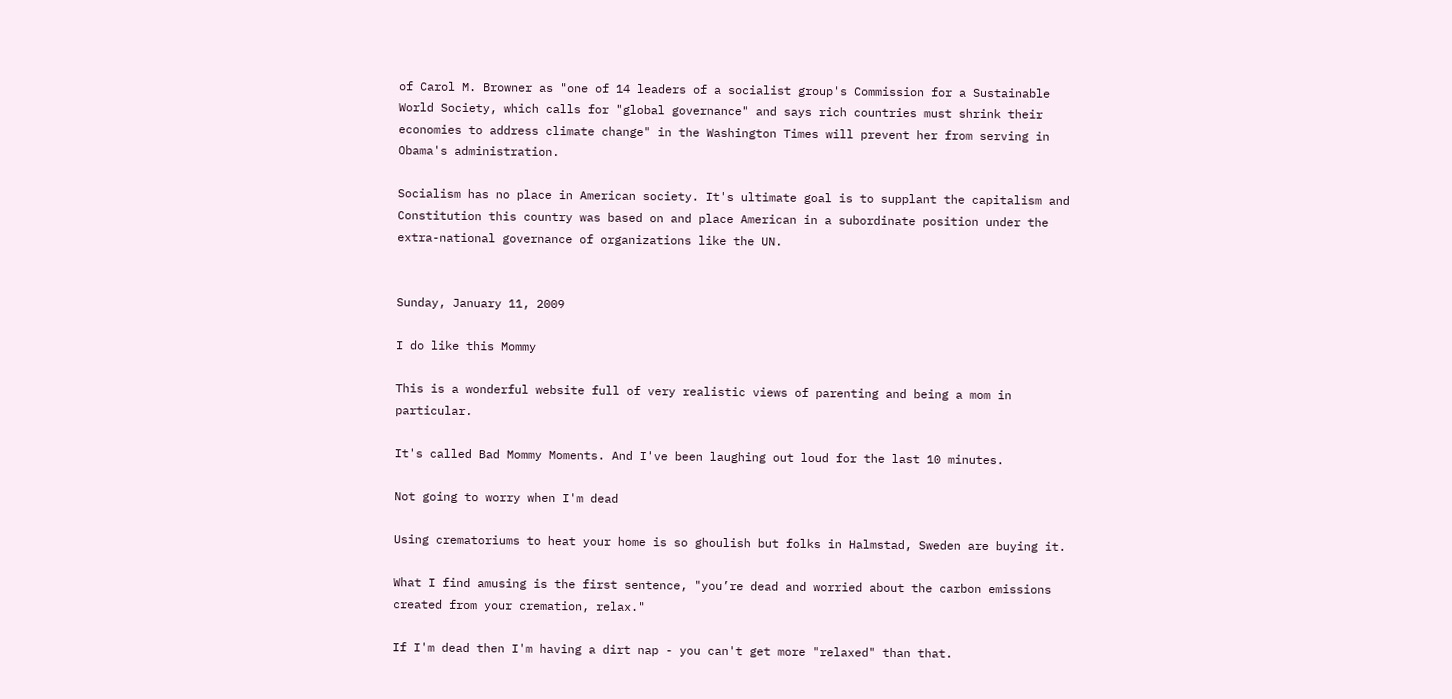of Carol M. Browner as "one of 14 leaders of a socialist group's Commission for a Sustainable World Society, which calls for "global governance" and says rich countries must shrink their economies to address climate change" in the Washington Times will prevent her from serving in Obama's administration.

Socialism has no place in American society. It's ultimate goal is to supplant the capitalism and Constitution this country was based on and place American in a subordinate position under the extra-national governance of organizations like the UN.


Sunday, January 11, 2009

I do like this Mommy

This is a wonderful website full of very realistic views of parenting and being a mom in particular.

It's called Bad Mommy Moments. And I've been laughing out loud for the last 10 minutes.

Not going to worry when I'm dead

Using crematoriums to heat your home is so ghoulish but folks in Halmstad, Sweden are buying it.

What I find amusing is the first sentence, "you’re dead and worried about the carbon emissions created from your cremation, relax."

If I'm dead then I'm having a dirt nap - you can't get more "relaxed" than that.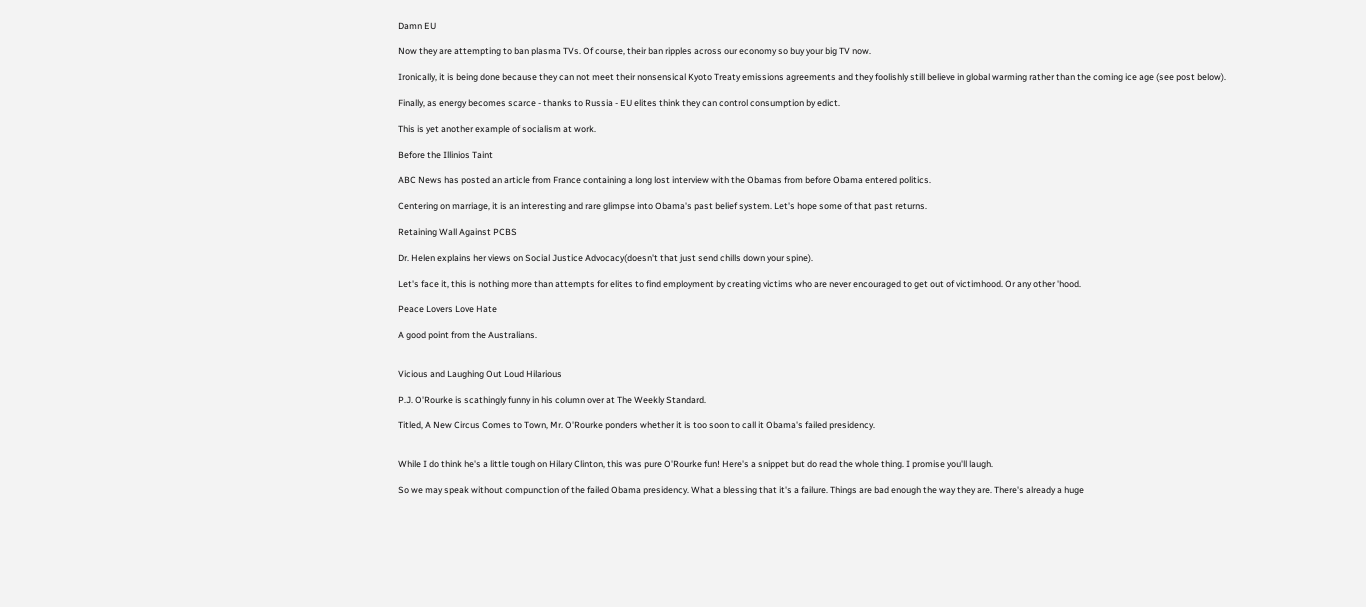Damn EU

Now they are attempting to ban plasma TVs. Of course, their ban ripples across our economy so buy your big TV now.

Ironically, it is being done because they can not meet their nonsensical Kyoto Treaty emissions agreements and they foolishly still believe in global warming rather than the coming ice age (see post below).

Finally, as energy becomes scarce - thanks to Russia - EU elites think they can control consumption by edict.

This is yet another example of socialism at work.

Before the Illinios Taint

ABC News has posted an article from France containing a long lost interview with the Obamas from before Obama entered politics.

Centering on marriage, it is an interesting and rare glimpse into Obama's past belief system. Let's hope some of that past returns.

Retaining Wall Against PCBS

Dr. Helen explains her views on Social Justice Advocacy(doesn't that just send chills down your spine).

Let's face it, this is nothing more than attempts for elites to find employment by creating victims who are never encouraged to get out of victimhood. Or any other 'hood.

Peace Lovers Love Hate

A good point from the Australians.


Vicious and Laughing Out Loud Hilarious

P.J. O'Rourke is scathingly funny in his column over at The Weekly Standard.

Titled, A New Circus Comes to Town, Mr. O'Rourke ponders whether it is too soon to call it Obama's failed presidency.


While I do think he's a little tough on Hilary Clinton, this was pure O'Rourke fun! Here's a snippet but do read the whole thing. I promise you'll laugh.

So we may speak without compunction of the failed Obama presidency. What a blessing that it's a failure. Things are bad enough the way they are. There's already a huge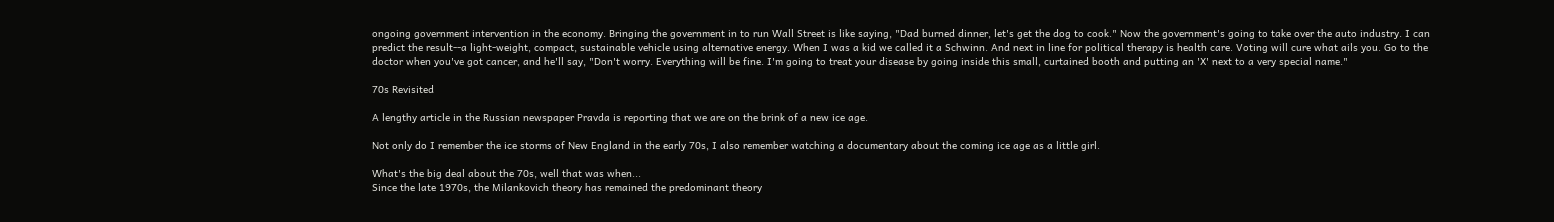ongoing government intervention in the economy. Bringing the government in to run Wall Street is like saying, "Dad burned dinner, let's get the dog to cook." Now the government's going to take over the auto industry. I can predict the result--a light-weight, compact, sustainable vehicle using alternative energy. When I was a kid we called it a Schwinn. And next in line for political therapy is health care. Voting will cure what ails you. Go to the doctor when you've got cancer, and he'll say, "Don't worry. Everything will be fine. I'm going to treat your disease by going inside this small, curtained booth and putting an 'X' next to a very special name."

70s Revisited

A lengthy article in the Russian newspaper Pravda is reporting that we are on the brink of a new ice age.

Not only do I remember the ice storms of New England in the early 70s, I also remember watching a documentary about the coming ice age as a little girl.

What's the big deal about the 70s, well that was when...
Since the late 1970s, the Milankovich theory has remained the predominant theory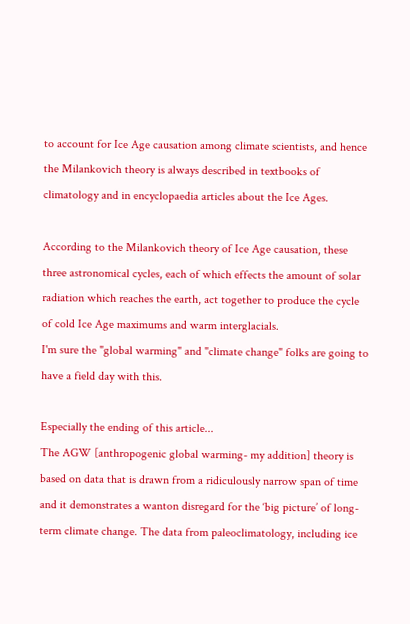to account for Ice Age causation among climate scientists, and hence the Milankovich theory is always described in textbooks of climatology and in encyclopaedia articles about the Ice Ages.

According to the Milankovich theory of Ice Age causation, these three astronomical cycles, each of which effects the amount of solar radiation which reaches the earth, act together to produce the cycle of cold Ice Age maximums and warm interglacials.
I'm sure the "global warming" and "climate change" folks are going to have a field day with this.

Especially the ending of this article...
The AGW [anthropogenic global warming- my addition] theory is based on data that is drawn from a ridiculously narrow span of time and it demonstrates a wanton disregard for the ‘big picture’ of long-term climate change. The data from paleoclimatology, including ice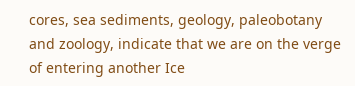cores, sea sediments, geology, paleobotany and zoology, indicate that we are on the verge of entering another Ice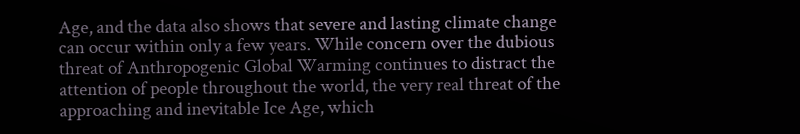Age, and the data also shows that severe and lasting climate change can occur within only a few years. While concern over the dubious threat of Anthropogenic Global Warming continues to distract the attention of people throughout the world, the very real threat of the approaching and inevitable Ice Age, which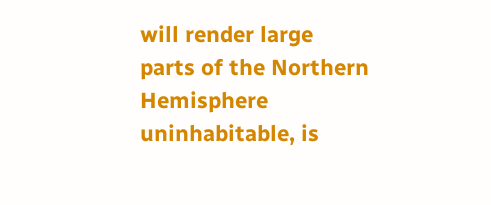will render large parts of the Northern Hemisphere uninhabitable, is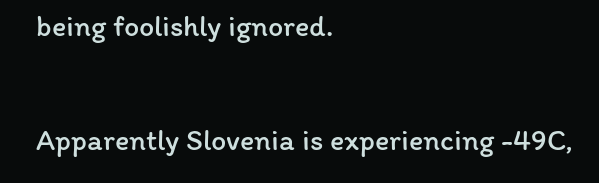being foolishly ignored.

Apparently Slovenia is experiencing -49C,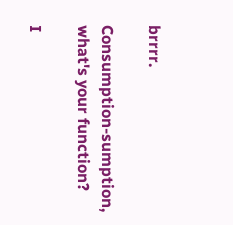brrrr.

Consumption-sumption, what's your function?

I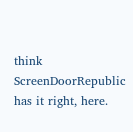think ScreenDoorRepublic has it right, here.